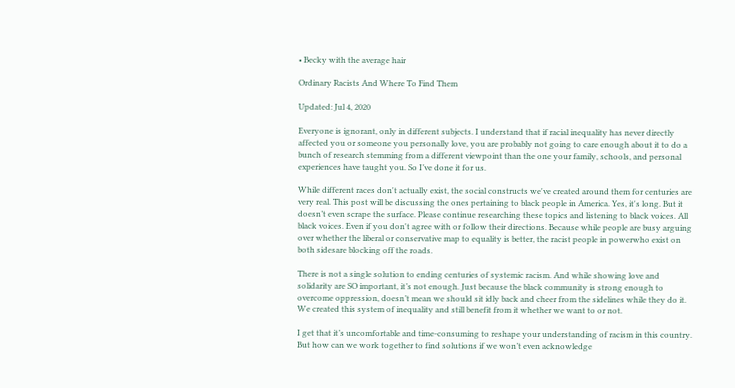• Becky with the average hair

Ordinary Racists And Where To Find Them

Updated: Jul 4, 2020

Everyone is ignorant, only in different subjects. I understand that if racial inequality has never directly affected you or someone you personally love, you are probably not going to care enough about it to do a bunch of research stemming from a different viewpoint than the one your family, schools, and personal experiences have taught you. So I’ve done it for us.

While different races don't actually exist, the social constructs we've created around them for centuries are very real. This post will be discussing the ones pertaining to black people in America. Yes, it's long. But it doesn’t even scrape the surface. Please continue researching these topics and listening to black voices. All black voices. Even if you don't agree with or follow their directions. Because while people are busy arguing over whether the liberal or conservative map to equality is better, the racist people in powerwho exist on both sidesare blocking off the roads.

There is not a single solution to ending centuries of systemic racism. And while showing love and solidarity are SO important, it’s not enough. Just because the black community is strong enough to overcome oppression, doesn’t mean we should sit idly back and cheer from the sidelines while they do it. We created this system of inequality and still benefit from it whether we want to or not.

I get that it’s uncomfortable and time-consuming to reshape your understanding of racism in this country. But how can we work together to find solutions if we won’t even acknowledge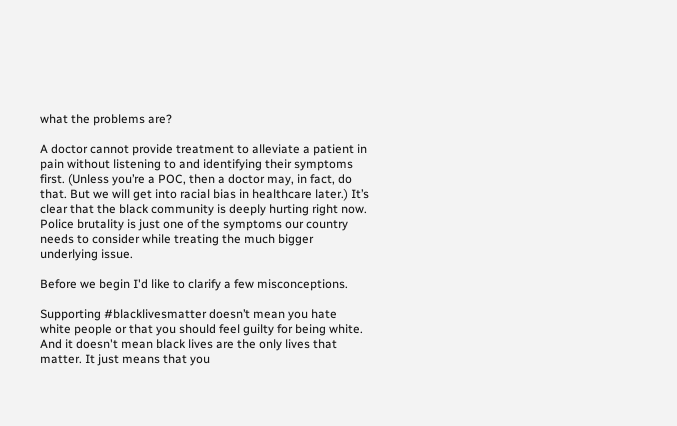what the problems are?

A doctor cannot provide treatment to alleviate a patient in pain without listening to and identifying their symptoms first. (Unless you’re a POC, then a doctor may, in fact, do that. But we will get into racial bias in healthcare later.) It’s clear that the black community is deeply hurting right now. Police brutality is just one of the symptoms our country needs to consider while treating the much bigger underlying issue.

Before we begin I'd like to clarify a few misconceptions.

Supporting #blacklivesmatter doesn’t mean you hate white people or that you should feel guilty for being white. And it doesn't mean black lives are the only lives that matter. It just means that you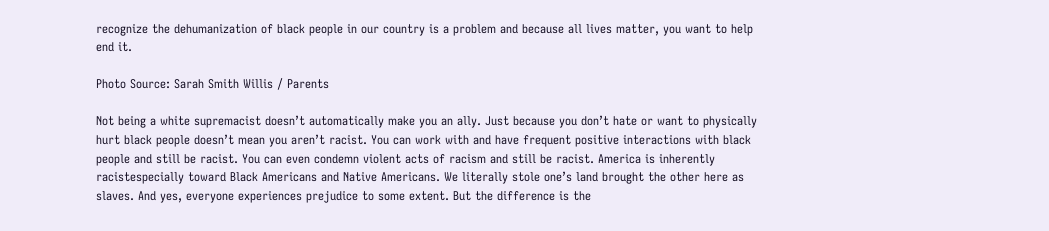recognize the dehumanization of black people in our country is a problem and because all lives matter, you want to help end it.

Photo Source: Sarah Smith Willis / Parents

Not being a white supremacist doesn’t automatically make you an ally. Just because you don’t hate or want to physically hurt black people doesn’t mean you aren’t racist. You can work with and have frequent positive interactions with black people and still be racist. You can even condemn violent acts of racism and still be racist. America is inherently racistespecially toward Black Americans and Native Americans. We literally stole one’s land brought the other here as slaves. And yes, everyone experiences prejudice to some extent. But the difference is the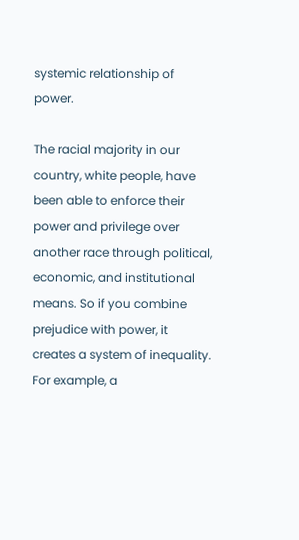systemic relationship of power.

The racial majority in our country, white people, have been able to enforce their power and privilege over another race through political, economic, and institutional means. So if you combine prejudice with power, it creates a system of inequality. For example, a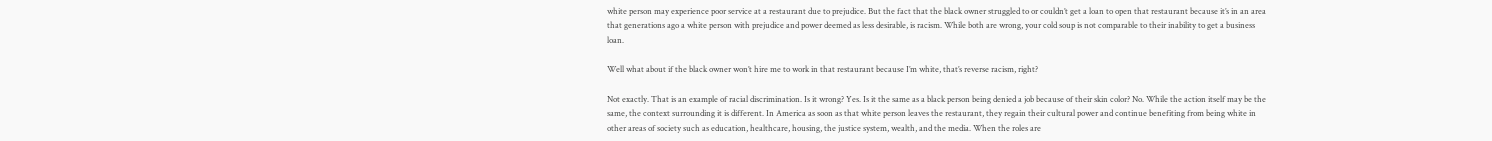white person may experience poor service at a restaurant due to prejudice. But the fact that the black owner struggled to or couldn’t get a loan to open that restaurant because it’s in an area that generations ago a white person with prejudice and power deemed as less desirable, is racism. While both are wrong, your cold soup is not comparable to their inability to get a business loan.

Well what about if the black owner won’t hire me to work in that restaurant because I’m white, that’s reverse racism, right?

Not exactly. That is an example of racial discrimination. Is it wrong? Yes. Is it the same as a black person being denied a job because of their skin color? No. While the action itself may be the same, the context surrounding it is different. In America as soon as that white person leaves the restaurant, they regain their cultural power and continue benefiting from being white in other areas of society such as education, healthcare, housing, the justice system, wealth, and the media. When the roles are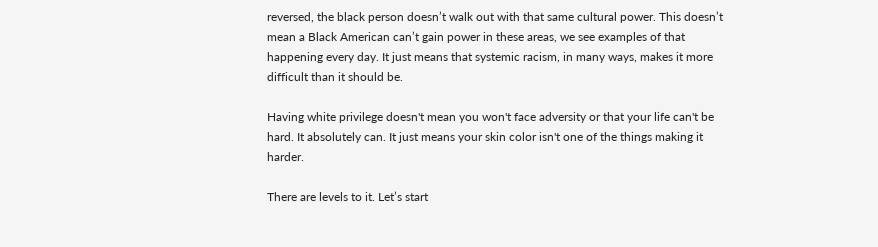reversed, the black person doesn’t walk out with that same cultural power. This doesn’t mean a Black American can’t gain power in these areas, we see examples of that happening every day. It just means that systemic racism, in many ways, makes it more difficult than it should be.

Having white privilege doesn't mean you won't face adversity or that your life can't be hard. It absolutely can. It just means your skin color isn't one of the things making it harder.

There are levels to it. Let’s start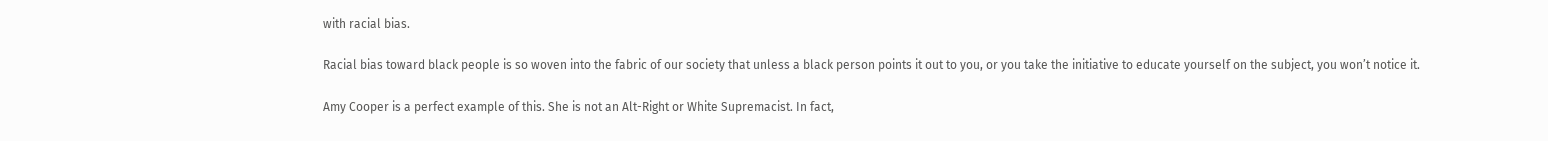with racial bias.

Racial bias toward black people is so woven into the fabric of our society that unless a black person points it out to you, or you take the initiative to educate yourself on the subject, you won’t notice it.

Amy Cooper is a perfect example of this. She is not an Alt-Right or White Supremacist. In fact,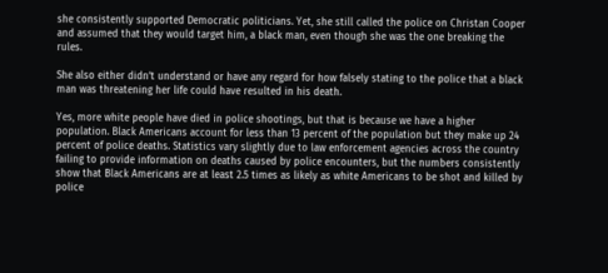she consistently supported Democratic politicians. Yet, she still called the police on Christan Cooper and assumed that they would target him, a black man, even though she was the one breaking the rules.

She also either didn’t understand or have any regard for how falsely stating to the police that a black man was threatening her life could have resulted in his death.

Yes, more white people have died in police shootings, but that is because we have a higher population. Black Americans account for less than 13 percent of the population but they make up 24 percent of police deaths. Statistics vary slightly due to law enforcement agencies across the country failing to provide information on deaths caused by police encounters, but the numbers consistently show that Black Americans are at least 2.5 times as likely as white Americans to be shot and killed by police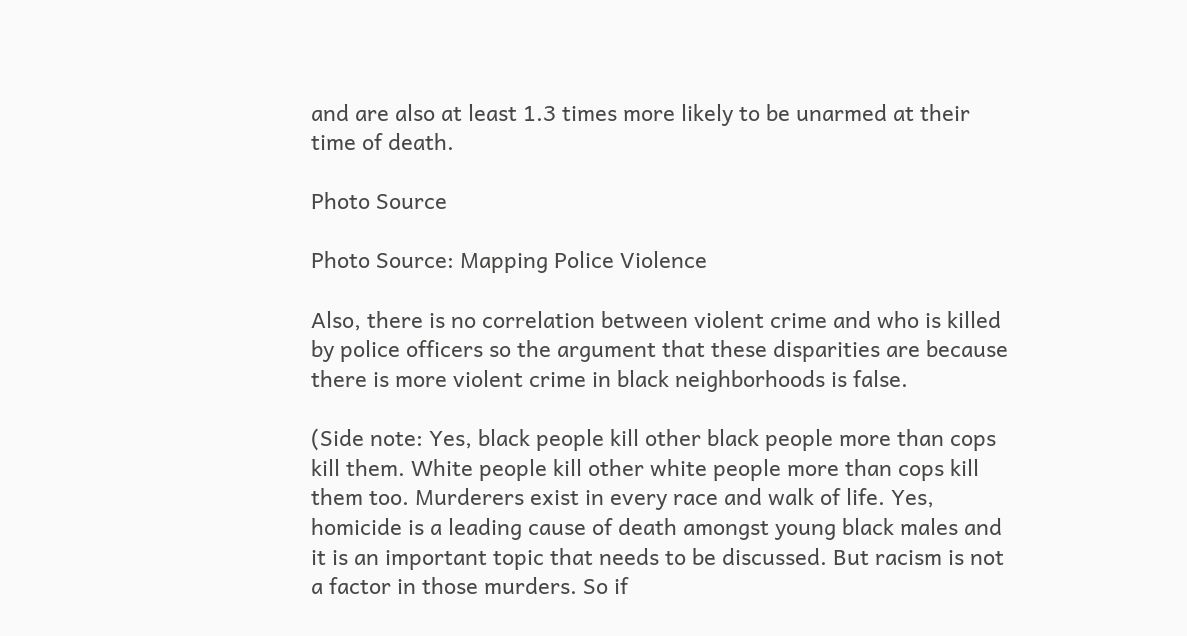and are also at least 1.3 times more likely to be unarmed at their time of death.

Photo Source

Photo Source: Mapping Police Violence

Also, there is no correlation between violent crime and who is killed by police officers so the argument that these disparities are because there is more violent crime in black neighborhoods is false.

(Side note: Yes, black people kill other black people more than cops kill them. White people kill other white people more than cops kill them too. Murderers exist in every race and walk of life. Yes, homicide is a leading cause of death amongst young black males and it is an important topic that needs to be discussed. But racism is not a factor in those murders. So if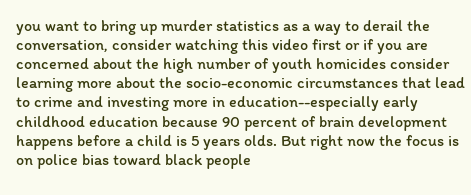you want to bring up murder statistics as a way to derail the conversation, consider watching this video first or if you are concerned about the high number of youth homicides consider learning more about the socio-economic circumstances that lead to crime and investing more in education--especially early childhood education because 90 percent of brain development happens before a child is 5 years olds. But right now the focus is on police bias toward black people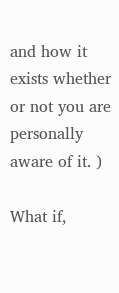and how it exists whether or not you are personally aware of it. )

What if,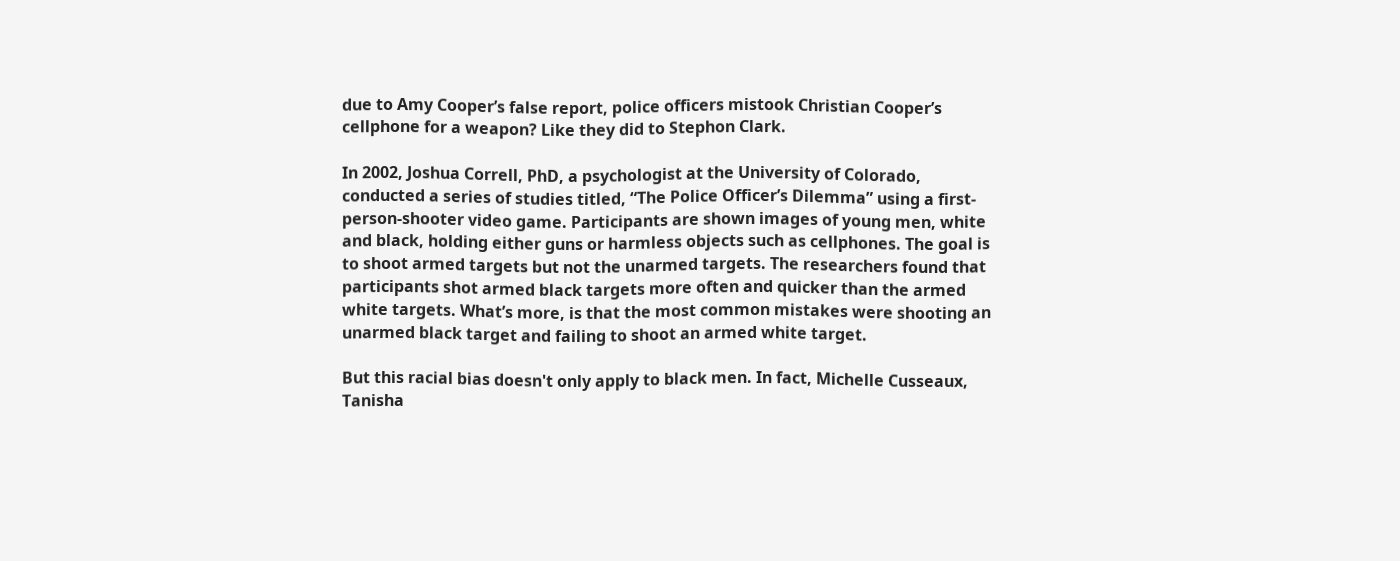due to Amy Cooper’s false report, police officers mistook Christian Cooper’s cellphone for a weapon? Like they did to Stephon Clark.

In 2002, Joshua Correll, PhD, a psychologist at the University of Colorado, conducted a series of studies titled, “The Police Officer’s Dilemma” using a first-person-shooter video game. Participants are shown images of young men, white and black, holding either guns or harmless objects such as cellphones. The goal is to shoot armed targets but not the unarmed targets. The researchers found that participants shot armed black targets more often and quicker than the armed white targets. What’s more, is that the most common mistakes were shooting an unarmed black target and failing to shoot an armed white target.

But this racial bias doesn't only apply to black men. In fact, Michelle Cusseaux, Tanisha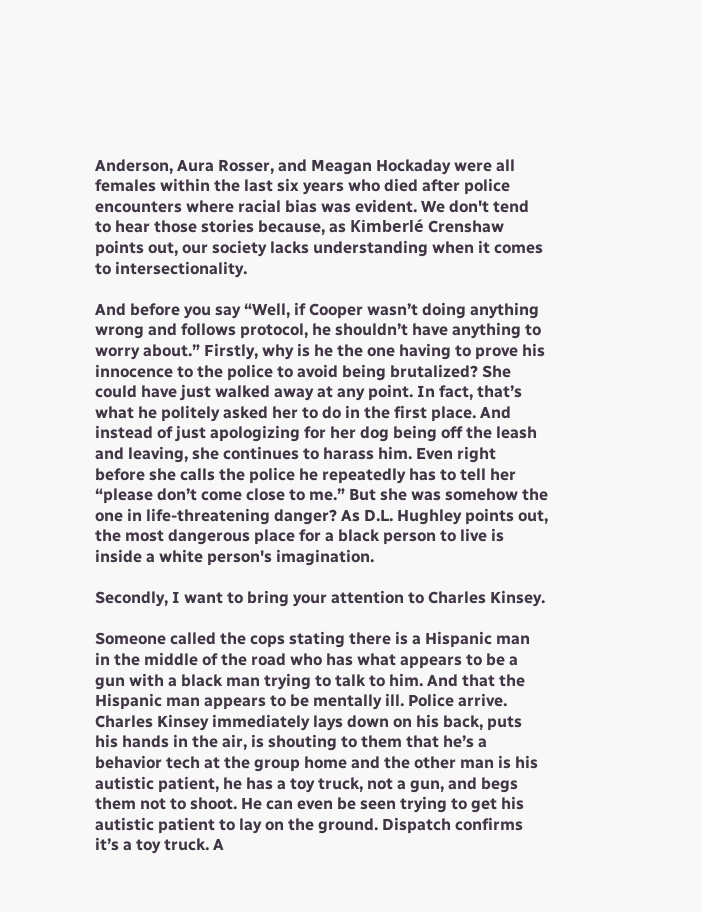Anderson, Aura Rosser, and Meagan Hockaday were all females within the last six years who died after police encounters where racial bias was evident. We don't tend to hear those stories because, as Kimberlé Crenshaw points out, our society lacks understanding when it comes to intersectionality.

And before you say “Well, if Cooper wasn’t doing anything wrong and follows protocol, he shouldn’t have anything to worry about.” Firstly, why is he the one having to prove his innocence to the police to avoid being brutalized? She could have just walked away at any point. In fact, that’s what he politely asked her to do in the first place. And instead of just apologizing for her dog being off the leash and leaving, she continues to harass him. Even right before she calls the police he repeatedly has to tell her “please don’t come close to me.” But she was somehow the one in life-threatening danger? As D.L. Hughley points out, the most dangerous place for a black person to live is inside a white person's imagination.

Secondly, I want to bring your attention to Charles Kinsey.

Someone called the cops stating there is a Hispanic man in the middle of the road who has what appears to be a gun with a black man trying to talk to him. And that the Hispanic man appears to be mentally ill. Police arrive. Charles Kinsey immediately lays down on his back, puts his hands in the air, is shouting to them that he’s a behavior tech at the group home and the other man is his autistic patient, he has a toy truck, not a gun, and begs them not to shoot. He can even be seen trying to get his autistic patient to lay on the ground. Dispatch confirms it’s a toy truck. A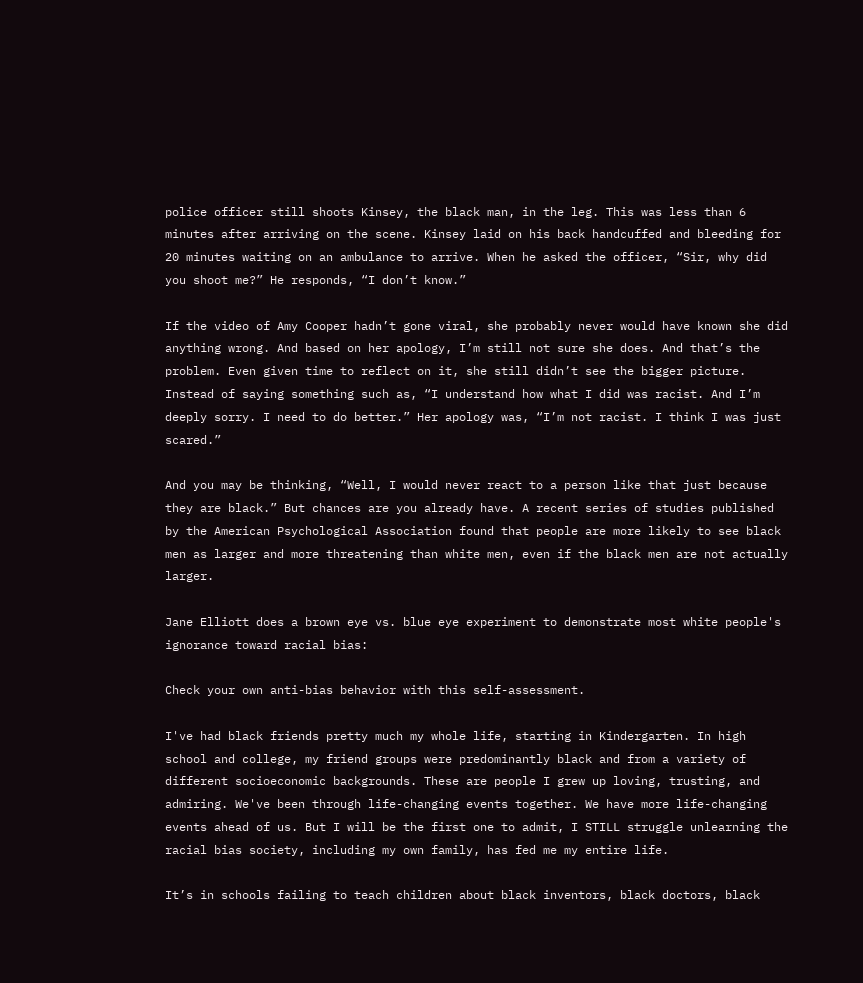police officer still shoots Kinsey, the black man, in the leg. This was less than 6 minutes after arriving on the scene. Kinsey laid on his back handcuffed and bleeding for 20 minutes waiting on an ambulance to arrive. When he asked the officer, “Sir, why did you shoot me?” He responds, “I don’t know.”

If the video of Amy Cooper hadn’t gone viral, she probably never would have known she did anything wrong. And based on her apology, I’m still not sure she does. And that’s the problem. Even given time to reflect on it, she still didn’t see the bigger picture. Instead of saying something such as, “I understand how what I did was racist. And I’m deeply sorry. I need to do better.” Her apology was, “I’m not racist. I think I was just scared.”

And you may be thinking, “Well, I would never react to a person like that just because they are black.” But chances are you already have. A recent series of studies published by the American Psychological Association found that people are more likely to see black men as larger and more threatening than white men, even if the black men are not actually larger.

Jane Elliott does a brown eye vs. blue eye experiment to demonstrate most white people's ignorance toward racial bias:

Check your own anti-bias behavior with this self-assessment.

I've had black friends pretty much my whole life, starting in Kindergarten. In high school and college, my friend groups were predominantly black and from a variety of different socioeconomic backgrounds. These are people I grew up loving, trusting, and admiring. We've been through life-changing events together. We have more life-changing events ahead of us. But I will be the first one to admit, I STILL struggle unlearning the racial bias society, including my own family, has fed me my entire life.

It’s in schools failing to teach children about black inventors, black doctors, black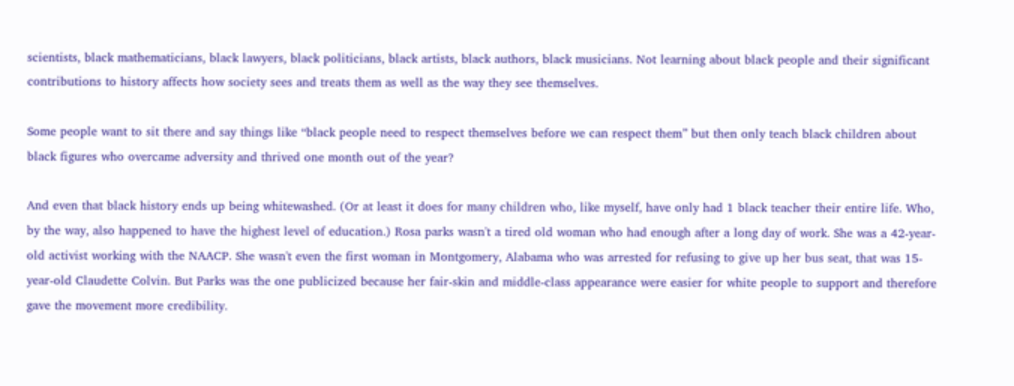scientists, black mathematicians, black lawyers, black politicians, black artists, black authors, black musicians. Not learning about black people and their significant contributions to history affects how society sees and treats them as well as the way they see themselves.

Some people want to sit there and say things like “black people need to respect themselves before we can respect them” but then only teach black children about black figures who overcame adversity and thrived one month out of the year?

And even that black history ends up being whitewashed. (Or at least it does for many children who, like myself, have only had 1 black teacher their entire life. Who, by the way, also happened to have the highest level of education.) Rosa parks wasn't a tired old woman who had enough after a long day of work. She was a 42-year-old activist working with the NAACP. She wasn't even the first woman in Montgomery, Alabama who was arrested for refusing to give up her bus seat, that was 15-year-old Claudette Colvin. But Parks was the one publicized because her fair-skin and middle-class appearance were easier for white people to support and therefore gave the movement more credibility.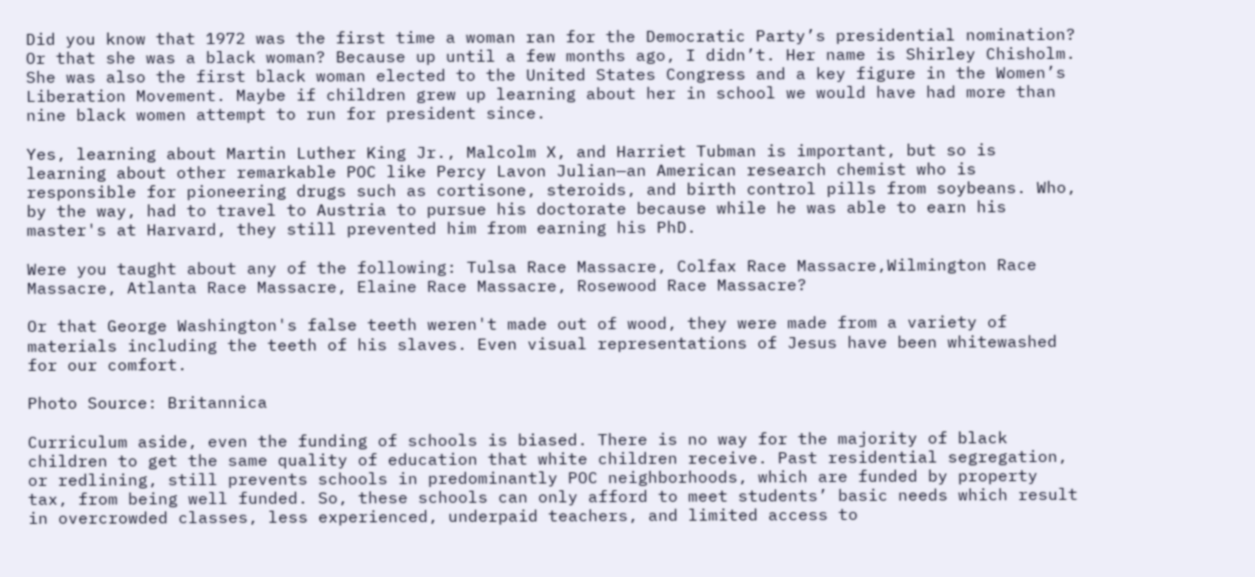Did you know that 1972 was the first time a woman ran for the Democratic Party’s presidential nomination? Or that she was a black woman? Because up until a few months ago, I didn’t. Her name is Shirley Chisholm. She was also the first black woman elected to the United States Congress and a key figure in the Women’s Liberation Movement. Maybe if children grew up learning about her in school we would have had more than nine black women attempt to run for president since.

Yes, learning about Martin Luther King Jr., Malcolm X, and Harriet Tubman is important, but so is learning about other remarkable POC like Percy Lavon Julian—an American research chemist who is responsible for pioneering drugs such as cortisone, steroids, and birth control pills from soybeans. Who, by the way, had to travel to Austria to pursue his doctorate because while he was able to earn his master's at Harvard, they still prevented him from earning his PhD.

Were you taught about any of the following: Tulsa Race Massacre, Colfax Race Massacre,Wilmington Race Massacre, Atlanta Race Massacre, Elaine Race Massacre, Rosewood Race Massacre?

Or that George Washington's false teeth weren't made out of wood, they were made from a variety of materials including the teeth of his slaves. Even visual representations of Jesus have been whitewashed for our comfort.

Photo Source: Britannica

Curriculum aside, even the funding of schools is biased. There is no way for the majority of black children to get the same quality of education that white children receive. Past residential segregation, or redlining, still prevents schools in predominantly POC neighborhoods, which are funded by property tax, from being well funded. So, these schools can only afford to meet students’ basic needs which result in overcrowded classes, less experienced, underpaid teachers, and limited access to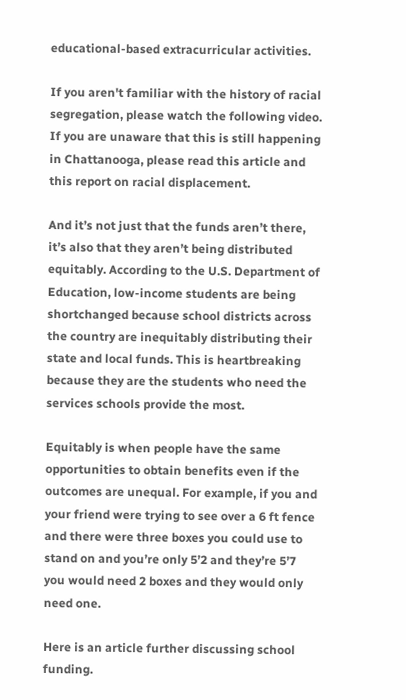educational-based extracurricular activities.

If you aren't familiar with the history of racial segregation, please watch the following video. If you are unaware that this is still happening in Chattanooga, please read this article and this report on racial displacement.

And it’s not just that the funds aren’t there, it’s also that they aren’t being distributed equitably. According to the U.S. Department of Education, low-income students are being shortchanged because school districts across the country are inequitably distributing their state and local funds. This is heartbreaking because they are the students who need the services schools provide the most.

Equitably is when people have the same opportunities to obtain benefits even if the outcomes are unequal. For example, if you and your friend were trying to see over a 6 ft fence and there were three boxes you could use to stand on and you’re only 5’2 and they’re 5’7 you would need 2 boxes and they would only need one.

Here is an article further discussing school funding.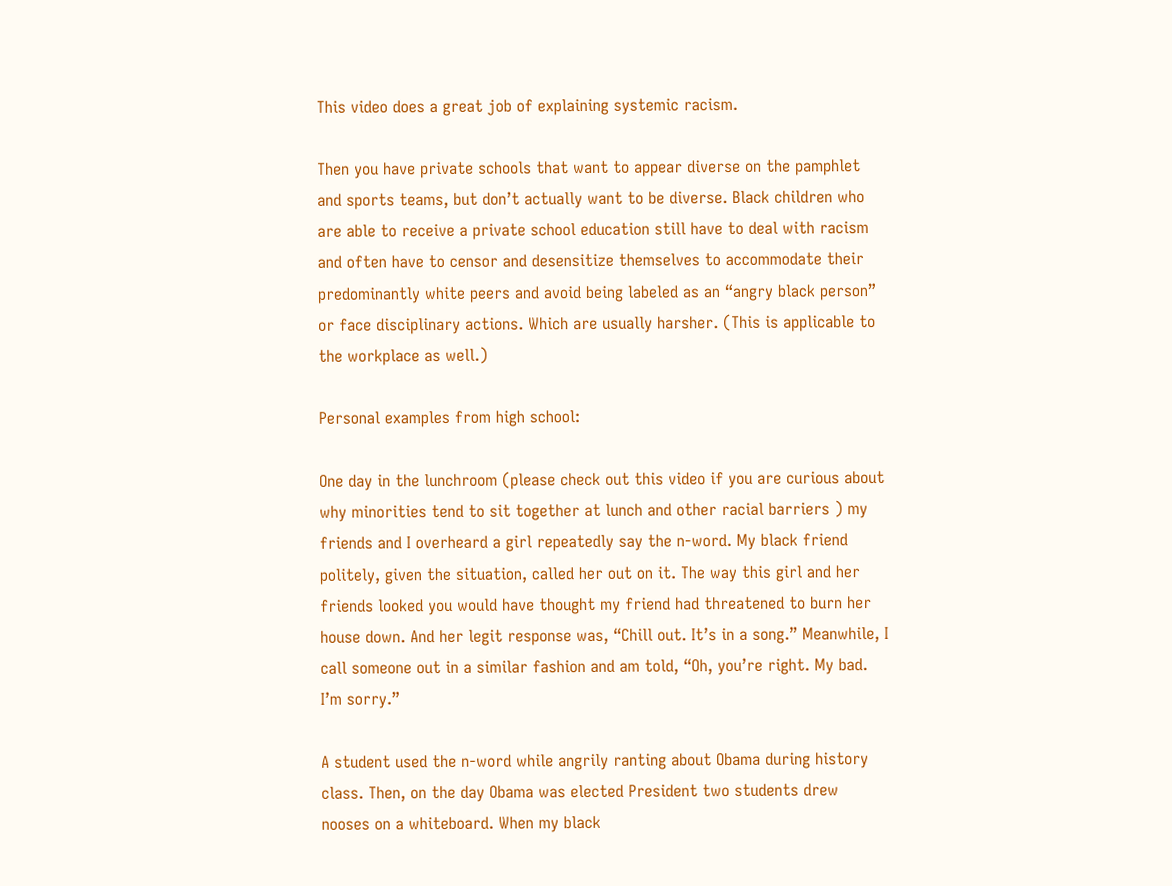This video does a great job of explaining systemic racism.

Then you have private schools that want to appear diverse on the pamphlet and sports teams, but don’t actually want to be diverse. Black children who are able to receive a private school education still have to deal with racism and often have to censor and desensitize themselves to accommodate their predominantly white peers and avoid being labeled as an “angry black person” or face disciplinary actions. Which are usually harsher. (This is applicable to the workplace as well.)

Personal examples from high school:

One day in the lunchroom (please check out this video if you are curious about why minorities tend to sit together at lunch and other racial barriers ) my friends and I overheard a girl repeatedly say the n-word. My black friend politely, given the situation, called her out on it. The way this girl and her friends looked you would have thought my friend had threatened to burn her house down. And her legit response was, “Chill out. It’s in a song.” Meanwhile, I call someone out in a similar fashion and am told, “Oh, you’re right. My bad. I’m sorry.”

A student used the n-word while angrily ranting about Obama during history class. Then, on the day Obama was elected President two students drew nooses on a whiteboard. When my black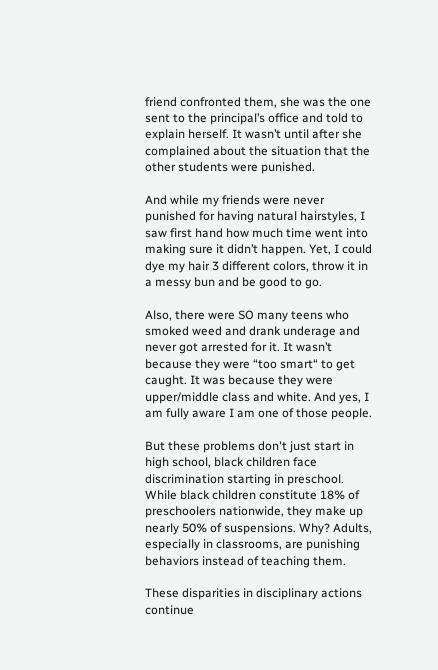friend confronted them, she was the one sent to the principal’s office and told to explain herself. It wasn’t until after she complained about the situation that the other students were punished.

And while my friends were never punished for having natural hairstyles, I saw first hand how much time went into making sure it didn’t happen. Yet, I could dye my hair 3 different colors, throw it in a messy bun and be good to go.

Also, there were SO many teens who smoked weed and drank underage and never got arrested for it. It wasn’t because they were “too smart“ to get caught. It was because they were upper/middle class and white. And yes, I am fully aware I am one of those people.

But these problems don't just start in high school, black children face discrimination starting in preschool. While black children constitute 18% of preschoolers nationwide, they make up nearly 50% of suspensions. Why? Adults, especially in classrooms, are punishing behaviors instead of teaching them.

These disparities in disciplinary actions continue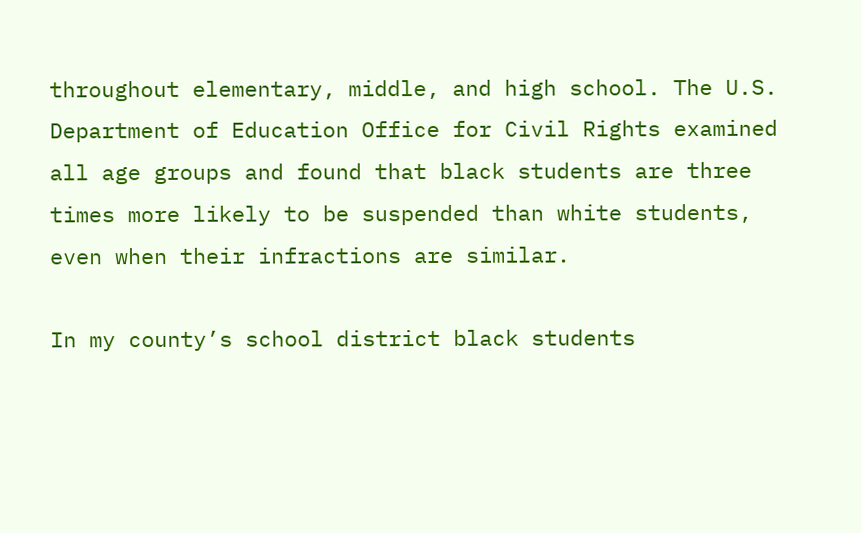throughout elementary, middle, and high school. The U.S. Department of Education Office for Civil Rights examined all age groups and found that black students are three times more likely to be suspended than white students, even when their infractions are similar.

In my county’s school district black students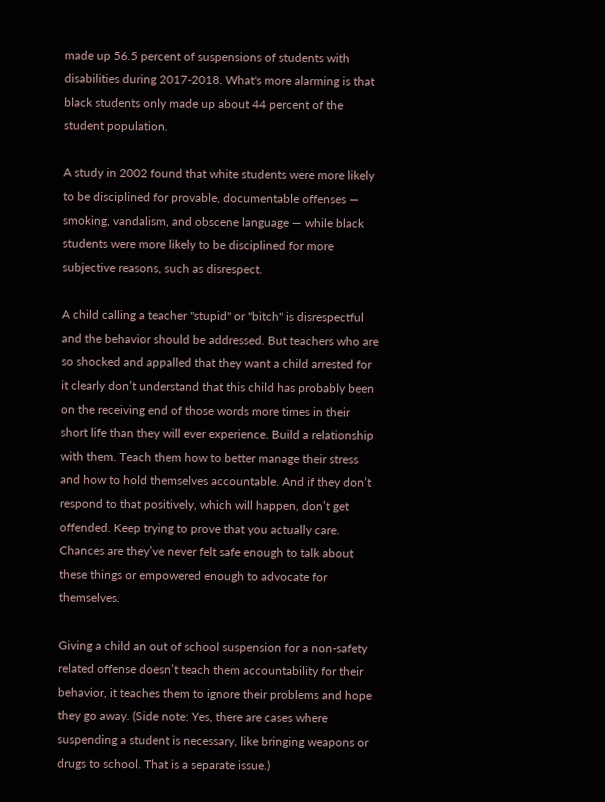made up 56.5 percent of suspensions of students with disabilities during 2017-2018. What's more alarming is that black students only made up about 44 percent of the student population.

A study in 2002 found that white students were more likely to be disciplined for provable, documentable offenses — smoking, vandalism, and obscene language — while black students were more likely to be disciplined for more subjective reasons, such as disrespect.

A child calling a teacher "stupid" or "bitch" is disrespectful and the behavior should be addressed. But teachers who are so shocked and appalled that they want a child arrested for it clearly don’t understand that this child has probably been on the receiving end of those words more times in their short life than they will ever experience. Build a relationship with them. Teach them how to better manage their stress and how to hold themselves accountable. And if they don’t respond to that positively, which will happen, don’t get offended. Keep trying to prove that you actually care. Chances are they’ve never felt safe enough to talk about these things or empowered enough to advocate for themselves.

Giving a child an out of school suspension for a non-safety related offense doesn’t teach them accountability for their behavior, it teaches them to ignore their problems and hope they go away. (Side note: Yes, there are cases where suspending a student is necessary, like bringing weapons or drugs to school. That is a separate issue.)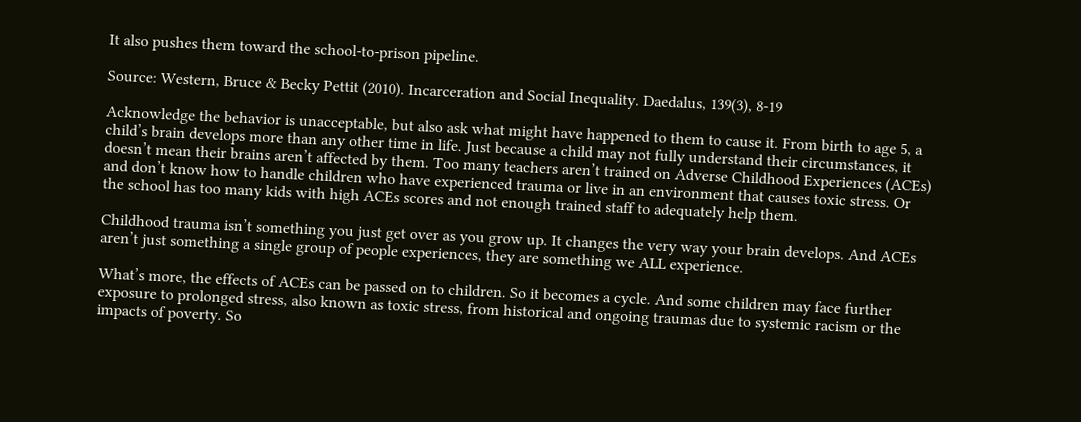It also pushes them toward the school-to-prison pipeline.

Source: Western, Bruce & Becky Pettit (2010). Incarceration and Social Inequality. Daedalus, 139(3), 8-19

Acknowledge the behavior is unacceptable, but also ask what might have happened to them to cause it. From birth to age 5, a child’s brain develops more than any other time in life. Just because a child may not fully understand their circumstances, it doesn’t mean their brains aren’t affected by them. Too many teachers aren’t trained on Adverse Childhood Experiences (ACEs) and don’t know how to handle children who have experienced trauma or live in an environment that causes toxic stress. Or the school has too many kids with high ACEs scores and not enough trained staff to adequately help them.

Childhood trauma isn’t something you just get over as you grow up. It changes the very way your brain develops. And ACEs aren’t just something a single group of people experiences, they are something we ALL experience.

What’s more, the effects of ACEs can be passed on to children. So it becomes a cycle. And some children may face further exposure to prolonged stress, also known as toxic stress, from historical and ongoing traumas due to systemic racism or the impacts of poverty. So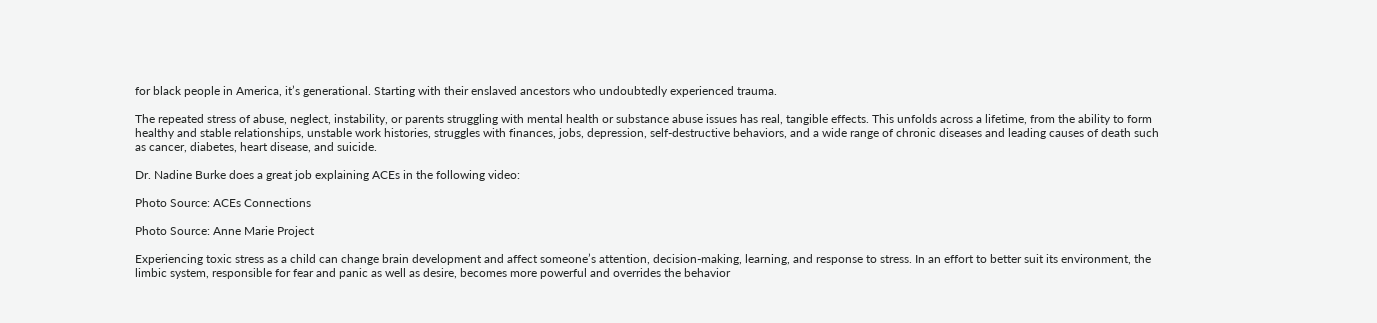for black people in America, it’s generational. Starting with their enslaved ancestors who undoubtedly experienced trauma.

The repeated stress of abuse, neglect, instability, or parents struggling with mental health or substance abuse issues has real, tangible effects. This unfolds across a lifetime, from the ability to form healthy and stable relationships, unstable work histories, struggles with finances, jobs, depression, self-destructive behaviors, and a wide range of chronic diseases and leading causes of death such as cancer, diabetes, heart disease, and suicide.

Dr. Nadine Burke does a great job explaining ACEs in the following video:

Photo Source: ACEs Connections

Photo Source: Anne Marie Project

Experiencing toxic stress as a child can change brain development and affect someone’s attention, decision-making, learning, and response to stress. In an effort to better suit its environment, the limbic system, responsible for fear and panic as well as desire, becomes more powerful and overrides the behavior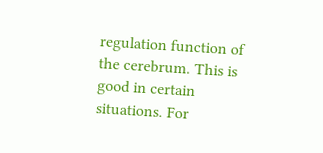regulation function of the cerebrum. This is good in certain situations. For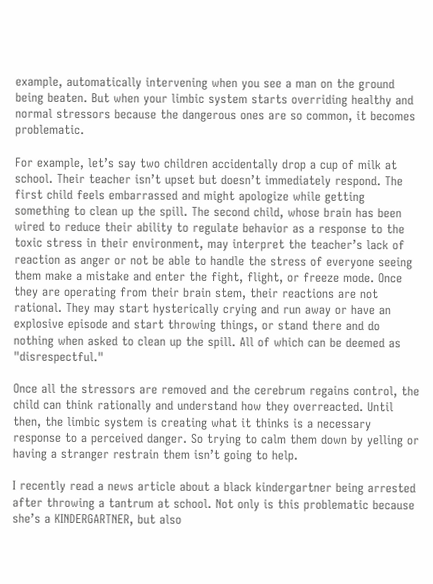example, automatically intervening when you see a man on the ground being beaten. But when your limbic system starts overriding healthy and normal stressors because the dangerous ones are so common, it becomes problematic.

For example, let’s say two children accidentally drop a cup of milk at school. Their teacher isn’t upset but doesn’t immediately respond. The first child feels embarrassed and might apologize while getting something to clean up the spill. The second child, whose brain has been wired to reduce their ability to regulate behavior as a response to the toxic stress in their environment, may interpret the teacher’s lack of reaction as anger or not be able to handle the stress of everyone seeing them make a mistake and enter the fight, flight, or freeze mode. Once they are operating from their brain stem, their reactions are not rational. They may start hysterically crying and run away or have an explosive episode and start throwing things, or stand there and do nothing when asked to clean up the spill. All of which can be deemed as "disrespectful."

Once all the stressors are removed and the cerebrum regains control, the child can think rationally and understand how they overreacted. Until then, the limbic system is creating what it thinks is a necessary response to a perceived danger. So trying to calm them down by yelling or having a stranger restrain them isn’t going to help.

I recently read a news article about a black kindergartner being arrested after throwing a tantrum at school. Not only is this problematic because she’s a KINDERGARTNER, but also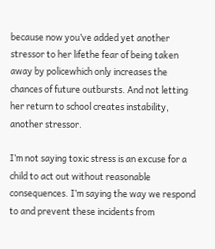because now you’ve added yet another stressor to her lifethe fear of being taken away by policewhich only increases the chances of future outbursts. And not letting her return to school creates instability, another stressor.

I’m not saying toxic stress is an excuse for a child to act out without reasonable consequences. I’m saying the way we respond to and prevent these incidents from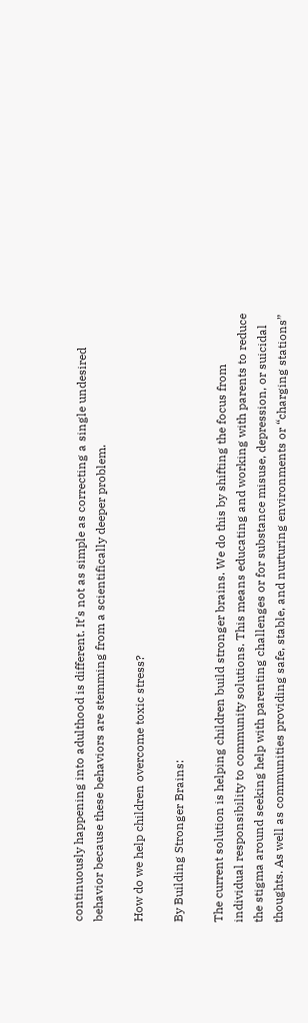continuously happening into adulthood is different. It’s not as simple as correcting a single undesired behavior because these behaviors are stemming from a scientifically deeper problem.

How do we help children overcome toxic stress?

By Building Stronger Brains:

The current solution is helping children build stronger brains. We do this by shifting the focus from individual responsibility to community solutions. This means educating and working with parents to reduce the stigma around seeking help with parenting challenges or for substance misuse, depression, or suicidal thoughts. As well as communities providing safe, stable, and nurturing environments or “charging stations”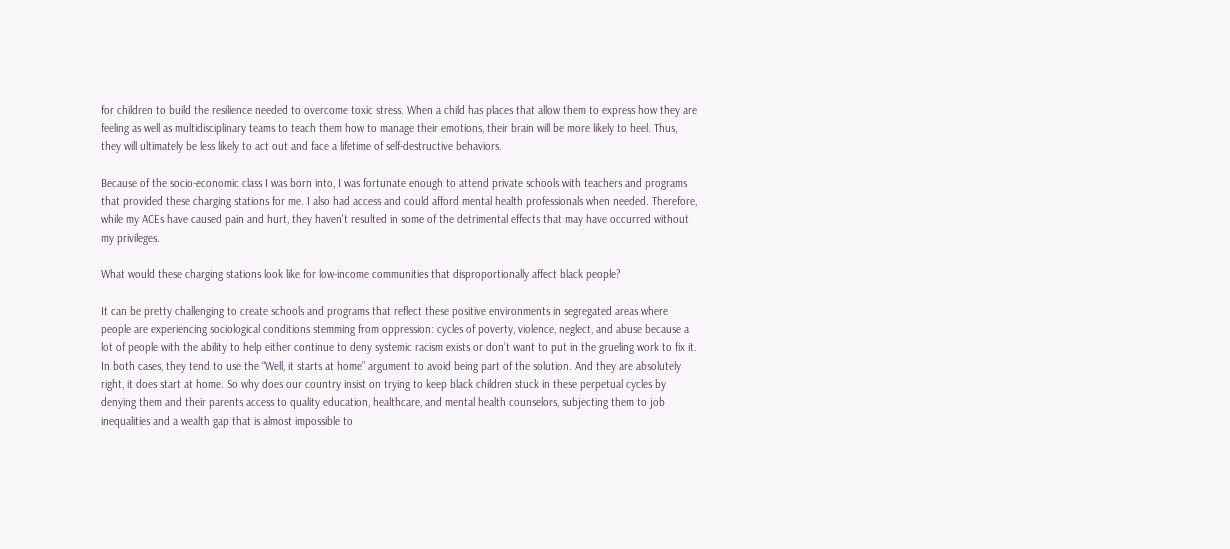for children to build the resilience needed to overcome toxic stress. When a child has places that allow them to express how they are feeling as well as multidisciplinary teams to teach them how to manage their emotions, their brain will be more likely to heel. Thus, they will ultimately be less likely to act out and face a lifetime of self-destructive behaviors.

Because of the socio-economic class I was born into, I was fortunate enough to attend private schools with teachers and programs that provided these charging stations for me. I also had access and could afford mental health professionals when needed. Therefore, while my ACEs have caused pain and hurt, they haven't resulted in some of the detrimental effects that may have occurred without my privileges.

What would these charging stations look like for low-income communities that disproportionally affect black people?

It can be pretty challenging to create schools and programs that reflect these positive environments in segregated areas where people are experiencing sociological conditions stemming from oppression: cycles of poverty, violence, neglect, and abuse because a lot of people with the ability to help either continue to deny systemic racism exists or don’t want to put in the grueling work to fix it. In both cases, they tend to use the “Well, it starts at home” argument to avoid being part of the solution. And they are absolutely right, it does start at home. So why does our country insist on trying to keep black children stuck in these perpetual cycles by denying them and their parents access to quality education, healthcare, and mental health counselors, subjecting them to job inequalities and a wealth gap that is almost impossible to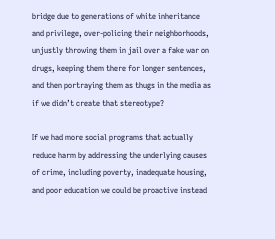bridge due to generations of white inheritance and privilege, over-policing their neighborhoods, unjustly throwing them in jail over a fake war on drugs, keeping them there for longer sentences, and then portraying them as thugs in the media as if we didn’t create that stereotype?

If we had more social programs that actually reduce harm by addressing the underlying causes of crime, including poverty, inadequate housing, and poor education we could be proactive instead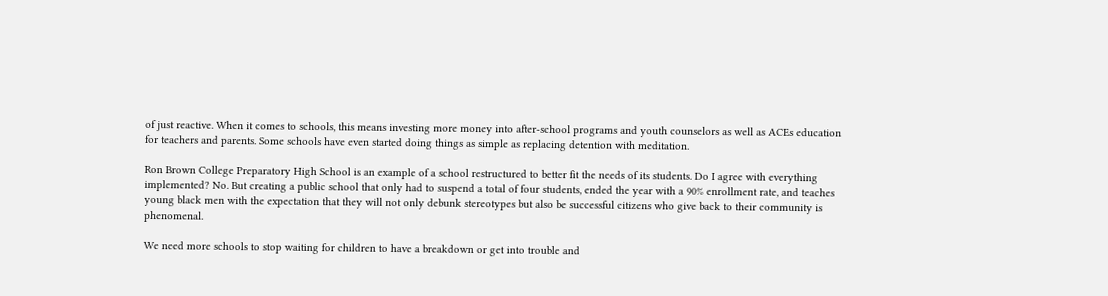of just reactive. When it comes to schools, this means investing more money into after-school programs and youth counselors as well as ACEs education for teachers and parents. Some schools have even started doing things as simple as replacing detention with meditation.

Ron Brown College Preparatory High School is an example of a school restructured to better fit the needs of its students. Do I agree with everything implemented? No. But creating a public school that only had to suspend a total of four students, ended the year with a 90% enrollment rate, and teaches young black men with the expectation that they will not only debunk stereotypes but also be successful citizens who give back to their community is phenomenal.

We need more schools to stop waiting for children to have a breakdown or get into trouble and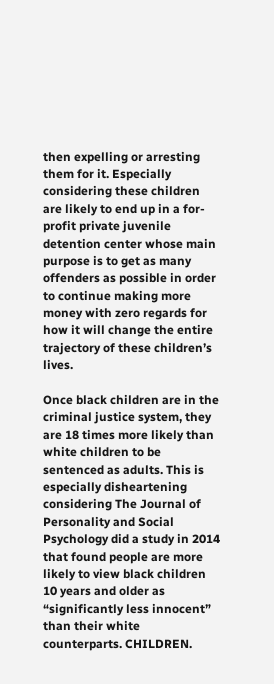then expelling or arresting them for it. Especially considering these children are likely to end up in a for-profit private juvenile detention center whose main purpose is to get as many offenders as possible in order to continue making more money with zero regards for how it will change the entire trajectory of these children’s lives.

Once black children are in the criminal justice system, they are 18 times more likely than white children to be sentenced as adults. This is especially disheartening considering The Journal of Personality and Social Psychology did a study in 2014 that found people are more likely to view black children 10 years and older as “significantly less innocent” than their white counterparts. CHILDREN.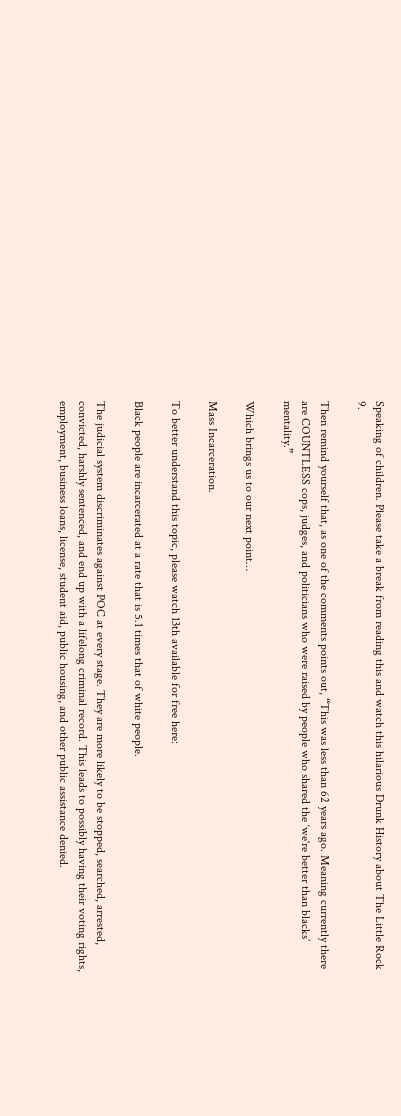Speaking of children. Please take a break from reading this and watch this hilarious Drunk History about The Little Rock 9.

Then remind yourself that, as one of the comments points out, “This was less than 62 years ago. Meaning currently there are COUNTLESS cops, judges, and politicians who were raised by people who shared the ‘we're better than blacks’ mentality.”

Which brings us to our next point…

Mass Incarceration.

To better understand this topic, please watch 13th available for free here:

Black people are incarcerated at a rate that is 5.1 times that of white people.

The judicial system discriminates against POC at every stage. They are more likely to be stopped, searched, arrested, convicted, harshly sentenced, and end up with a lifelong criminal record. This leads to possibly having their voting rights, employment, business loans, license, student aid, public housing, and other public assistance denied.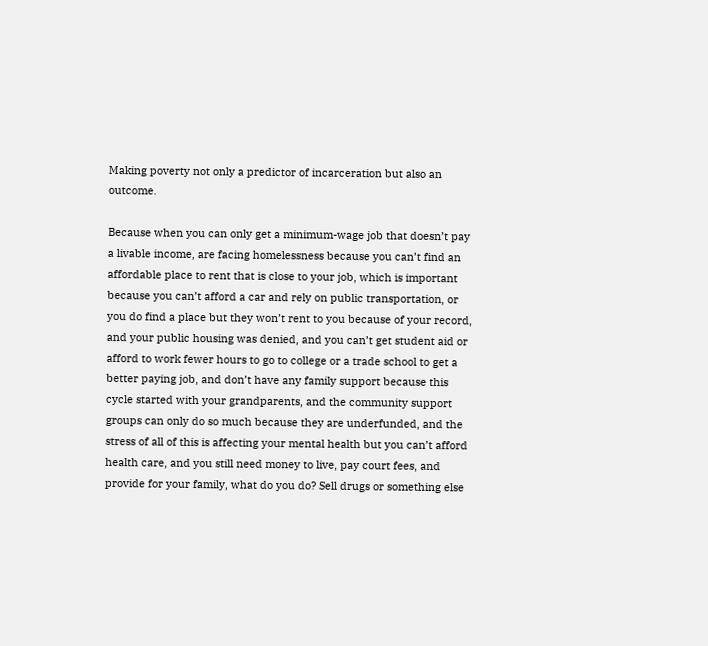Making poverty not only a predictor of incarceration but also an outcome.

Because when you can only get a minimum-wage job that doesn’t pay a livable income, are facing homelessness because you can’t find an affordable place to rent that is close to your job, which is important because you can’t afford a car and rely on public transportation, or you do find a place but they won’t rent to you because of your record, and your public housing was denied, and you can’t get student aid or afford to work fewer hours to go to college or a trade school to get a better paying job, and don’t have any family support because this cycle started with your grandparents, and the community support groups can only do so much because they are underfunded, and the stress of all of this is affecting your mental health but you can’t afford health care, and you still need money to live, pay court fees, and provide for your family, what do you do? Sell drugs or something else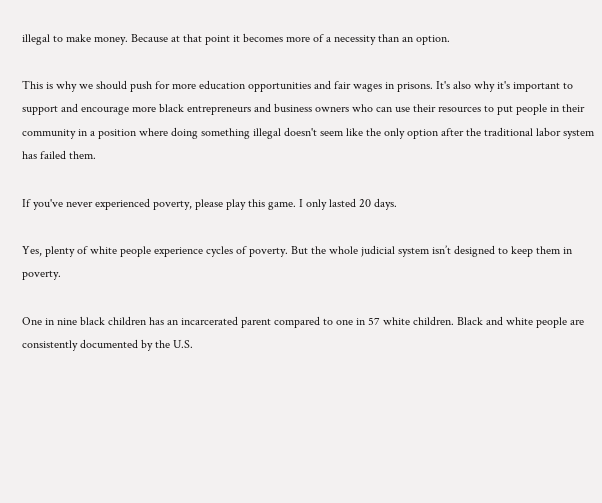illegal to make money. Because at that point it becomes more of a necessity than an option.

This is why we should push for more education opportunities and fair wages in prisons. It's also why it's important to support and encourage more black entrepreneurs and business owners who can use their resources to put people in their community in a position where doing something illegal doesn't seem like the only option after the traditional labor system has failed them.

If you've never experienced poverty, please play this game. I only lasted 20 days.

Yes, plenty of white people experience cycles of poverty. But the whole judicial system isn’t designed to keep them in poverty.

One in nine black children has an incarcerated parent compared to one in 57 white children. Black and white people are consistently documented by the U.S.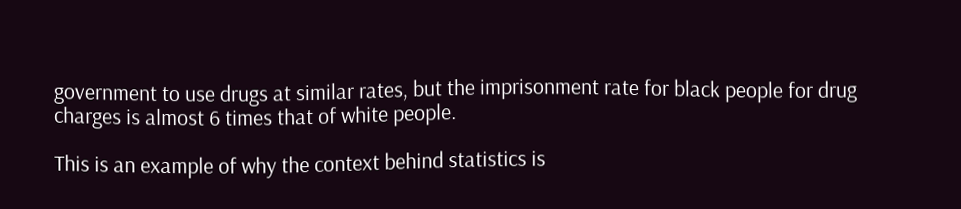government to use drugs at similar rates, but the imprisonment rate for black people for drug charges is almost 6 times that of white people.

This is an example of why the context behind statistics is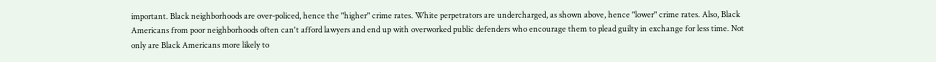important. Black neighborhoods are over-policed, hence the "higher" crime rates. White perpetrators are undercharged, as shown above, hence "lower" crime rates. Also, Black Americans from poor neighborhoods often can't afford lawyers and end up with overworked public defenders who encourage them to plead guilty in exchange for less time. Not only are Black Americans more likely to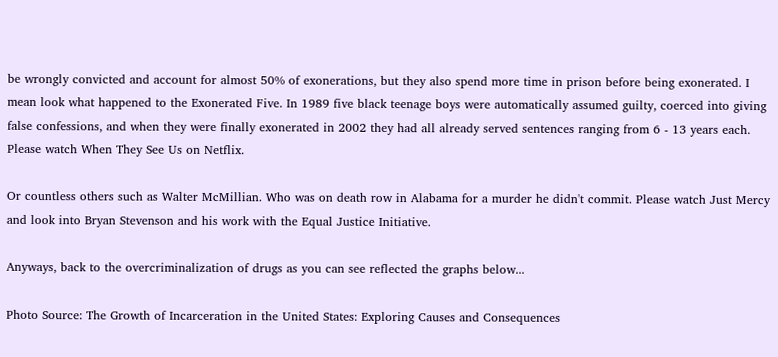be wrongly convicted and account for almost 50% of exonerations, but they also spend more time in prison before being exonerated. I mean look what happened to the Exonerated Five. In 1989 five black teenage boys were automatically assumed guilty, coerced into giving false confessions, and when they were finally exonerated in 2002 they had all already served sentences ranging from 6 - 13 years each. Please watch When They See Us on Netflix.

Or countless others such as Walter McMillian. Who was on death row in Alabama for a murder he didn't commit. Please watch Just Mercy and look into Bryan Stevenson and his work with the Equal Justice Initiative.

Anyways, back to the overcriminalization of drugs as you can see reflected the graphs below...

Photo Source: The Growth of Incarceration in the United States: Exploring Causes and Consequences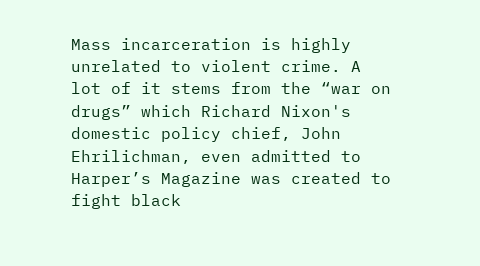Mass incarceration is highly unrelated to violent crime. A lot of it stems from the “war on drugs” which Richard Nixon's domestic policy chief, John Ehrilichman, even admitted to Harper’s Magazine was created to fight black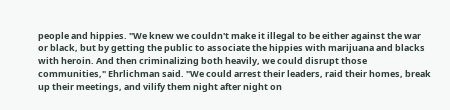people and hippies. "We knew we couldn't make it illegal to be either against the war or black, but by getting the public to associate the hippies with marijuana and blacks with heroin. And then criminalizing both heavily, we could disrupt those communities," Ehrlichman said. "We could arrest their leaders, raid their homes, break up their meetings, and vilify them night after night on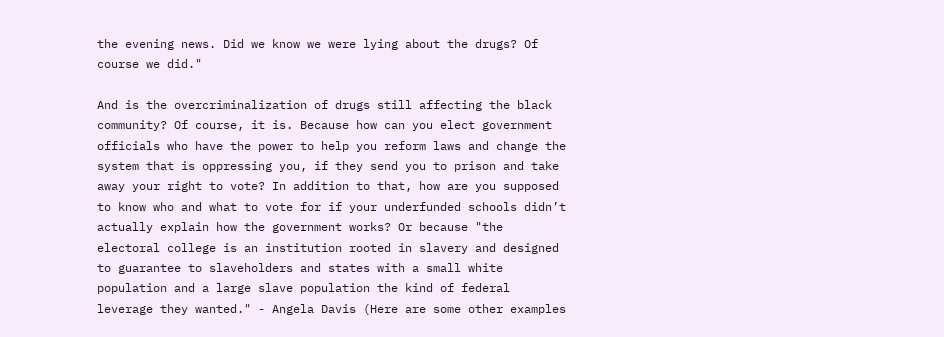the evening news. Did we know we were lying about the drugs? Of course we did."

And is the overcriminalization of drugs still affecting the black community? Of course, it is. Because how can you elect government officials who have the power to help you reform laws and change the system that is oppressing you, if they send you to prison and take away your right to vote? In addition to that, how are you supposed to know who and what to vote for if your underfunded schools didn’t actually explain how the government works? Or because "the electoral college is an institution rooted in slavery and designed to guarantee to slaveholders and states with a small white population and a large slave population the kind of federal leverage they wanted." - Angela Davis (Here are some other examples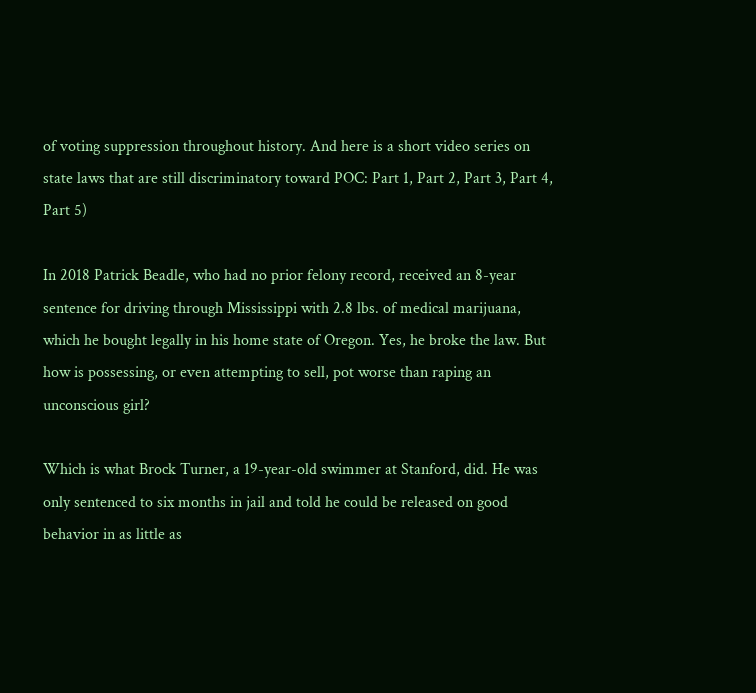of voting suppression throughout history. And here is a short video series on state laws that are still discriminatory toward POC: Part 1, Part 2, Part 3, Part 4, Part 5)

In 2018 Patrick Beadle, who had no prior felony record, received an 8-year sentence for driving through Mississippi with 2.8 lbs. of medical marijuana, which he bought legally in his home state of Oregon. Yes, he broke the law. But how is possessing, or even attempting to sell, pot worse than raping an unconscious girl?

Which is what Brock Turner, a 19-year-old swimmer at Stanford, did. He was only sentenced to six months in jail and told he could be released on good behavior in as little as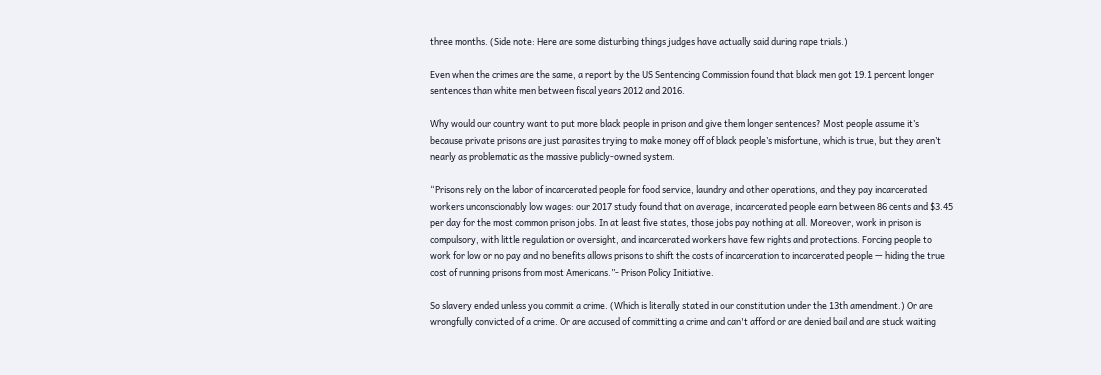three months. (Side note: Here are some disturbing things judges have actually said during rape trials.)

Even when the crimes are the same, a report by the US Sentencing Commission found that black men got 19.1 percent longer sentences than white men between fiscal years 2012 and 2016.

Why would our country want to put more black people in prison and give them longer sentences? Most people assume it’s because private prisons are just parasites trying to make money off of black people’s misfortune, which is true, but they aren’t nearly as problematic as the massive publicly-owned system.

“Prisons rely on the labor of incarcerated people for food service, laundry and other operations, and they pay incarcerated workers unconscionably low wages: our 2017 study found that on average, incarcerated people earn between 86 cents and $3.45 per day for the most common prison jobs. In at least five states, those jobs pay nothing at all. Moreover, work in prison is compulsory, with little regulation or oversight, and incarcerated workers have few rights and protections. Forcing people to work for low or no pay and no benefits allows prisons to shift the costs of incarceration to incarcerated people — hiding the true cost of running prisons from most Americans.”- Prison Policy Initiative.

So slavery ended unless you commit a crime. (Which is literally stated in our constitution under the 13th amendment.) Or are wrongfully convicted of a crime. Or are accused of committing a crime and can't afford or are denied bail and are stuck waiting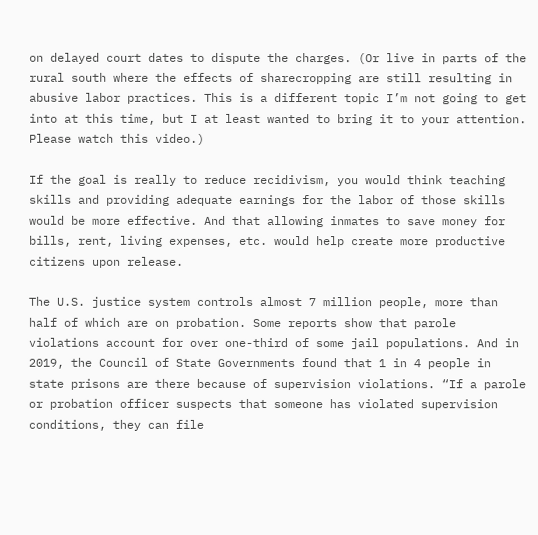on delayed court dates to dispute the charges. (Or live in parts of the rural south where the effects of sharecropping are still resulting in abusive labor practices. This is a different topic I’m not going to get into at this time, but I at least wanted to bring it to your attention. Please watch this video.)

If the goal is really to reduce recidivism, you would think teaching skills and providing adequate earnings for the labor of those skills would be more effective. And that allowing inmates to save money for bills, rent, living expenses, etc. would help create more productive citizens upon release.

The U.S. justice system controls almost 7 million people, more than half of which are on probation. Some reports show that parole violations account for over one-third of some jail populations. And in 2019, the Council of State Governments found that 1 in 4 people in state prisons are there because of supervision violations. “If a parole or probation officer suspects that someone has violated supervision conditions, they can file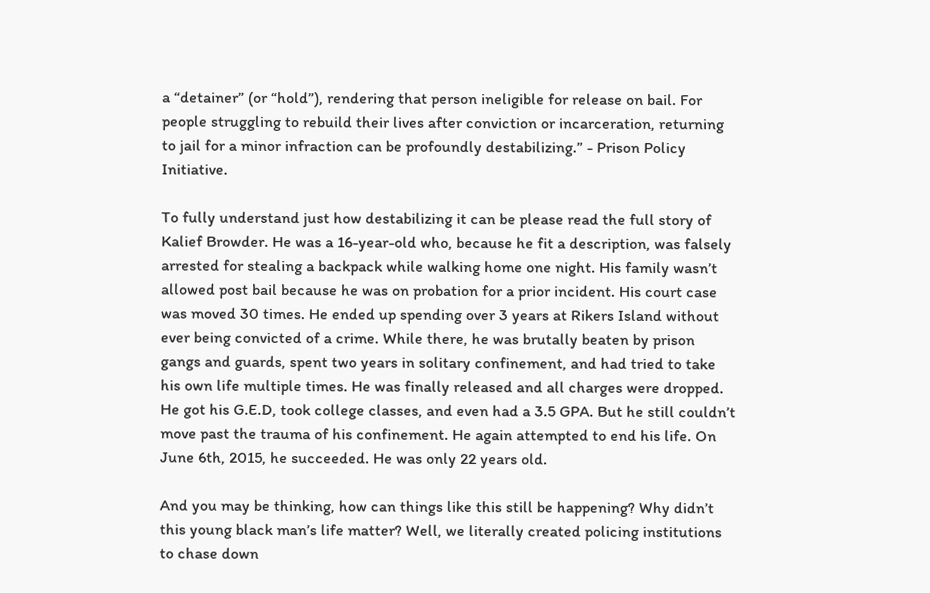a “detainer” (or “hold”), rendering that person ineligible for release on bail. For people struggling to rebuild their lives after conviction or incarceration, returning to jail for a minor infraction can be profoundly destabilizing.” - Prison Policy Initiative.

To fully understand just how destabilizing it can be please read the full story of Kalief Browder. He was a 16-year-old who, because he fit a description, was falsely arrested for stealing a backpack while walking home one night. His family wasn’t allowed post bail because he was on probation for a prior incident. His court case was moved 30 times. He ended up spending over 3 years at Rikers Island without ever being convicted of a crime. While there, he was brutally beaten by prison gangs and guards, spent two years in solitary confinement, and had tried to take his own life multiple times. He was finally released and all charges were dropped. He got his G.E.D, took college classes, and even had a 3.5 GPA. But he still couldn’t move past the trauma of his confinement. He again attempted to end his life. On June 6th, 2015, he succeeded. He was only 22 years old.

And you may be thinking, how can things like this still be happening? Why didn’t this young black man’s life matter? Well, we literally created policing institutions to chase down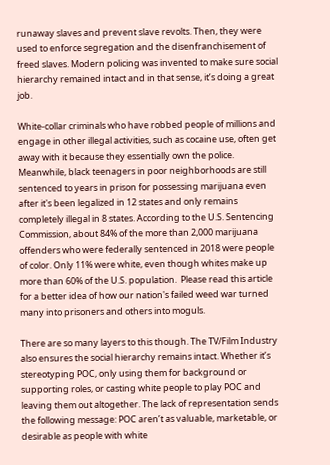runaway slaves and prevent slave revolts. Then, they were used to enforce segregation and the disenfranchisement of freed slaves. Modern policing was invented to make sure social hierarchy remained intact and in that sense, it’s doing a great job.

White-collar criminals who have robbed people of millions and engage in other illegal activities, such as cocaine use, often get away with it because they essentially own the police. Meanwhile, black teenagers in poor neighborhoods are still sentenced to years in prison for possessing marijuana even after it's been legalized in 12 states and only remains completely illegal in 8 states. According to the U.S. Sentencing Commission, about 84% of the more than 2,000 marijuana offenders who were federally sentenced in 2018 were people of color. Only 11% were white, even though whites make up more than 60% of the U.S. population.  Please read this article for a better idea of how our nation's failed weed war turned many into prisoners and others into moguls.

There are so many layers to this though. The TV/Film Industry also ensures the social hierarchy remains intact. Whether it’s stereotyping POC, only using them for background or supporting roles, or casting white people to play POC and leaving them out altogether. The lack of representation sends the following message: POC aren’t as valuable, marketable, or desirable as people with white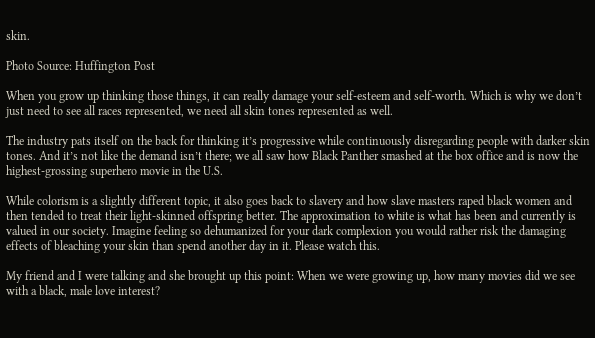skin.

Photo Source: Huffington Post

When you grow up thinking those things, it can really damage your self-esteem and self-worth. Which is why we don’t just need to see all races represented, we need all skin tones represented as well.

The industry pats itself on the back for thinking it’s progressive while continuously disregarding people with darker skin tones. And it’s not like the demand isn’t there; we all saw how Black Panther smashed at the box office and is now the highest-grossing superhero movie in the U.S.

While colorism is a slightly different topic, it also goes back to slavery and how slave masters raped black women and then tended to treat their light-skinned offspring better. The approximation to white is what has been and currently is valued in our society. Imagine feeling so dehumanized for your dark complexion you would rather risk the damaging effects of bleaching your skin than spend another day in it. Please watch this.

My friend and I were talking and she brought up this point: When we were growing up, how many movies did we see with a black, male love interest?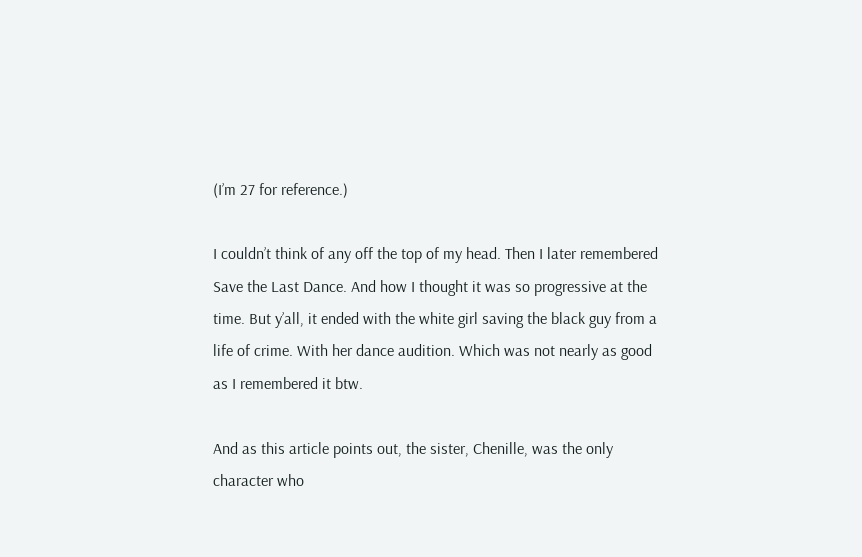(I’m 27 for reference.)

I couldn’t think of any off the top of my head. Then I later remembered Save the Last Dance. And how I thought it was so progressive at the time. But y’all, it ended with the white girl saving the black guy from a life of crime. With her dance audition. Which was not nearly as good as I remembered it btw.

And as this article points out, the sister, Chenille, was the only character who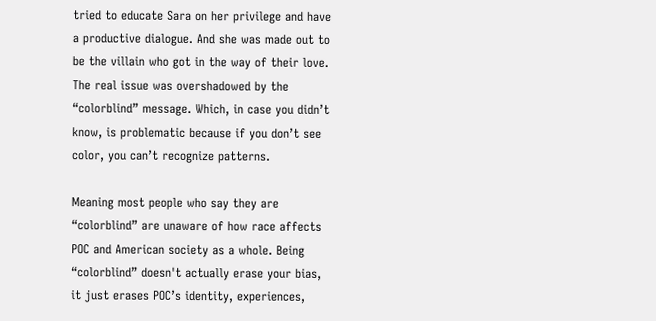tried to educate Sara on her privilege and have a productive dialogue. And she was made out to be the villain who got in the way of their love. The real issue was overshadowed by the “colorblind” message. Which, in case you didn’t know, is problematic because if you don’t see color, you can’t recognize patterns.

Meaning most people who say they are “colorblind” are unaware of how race affects POC and American society as a whole. Being “colorblind” doesn't actually erase your bias, it just erases POC’s identity, experiences,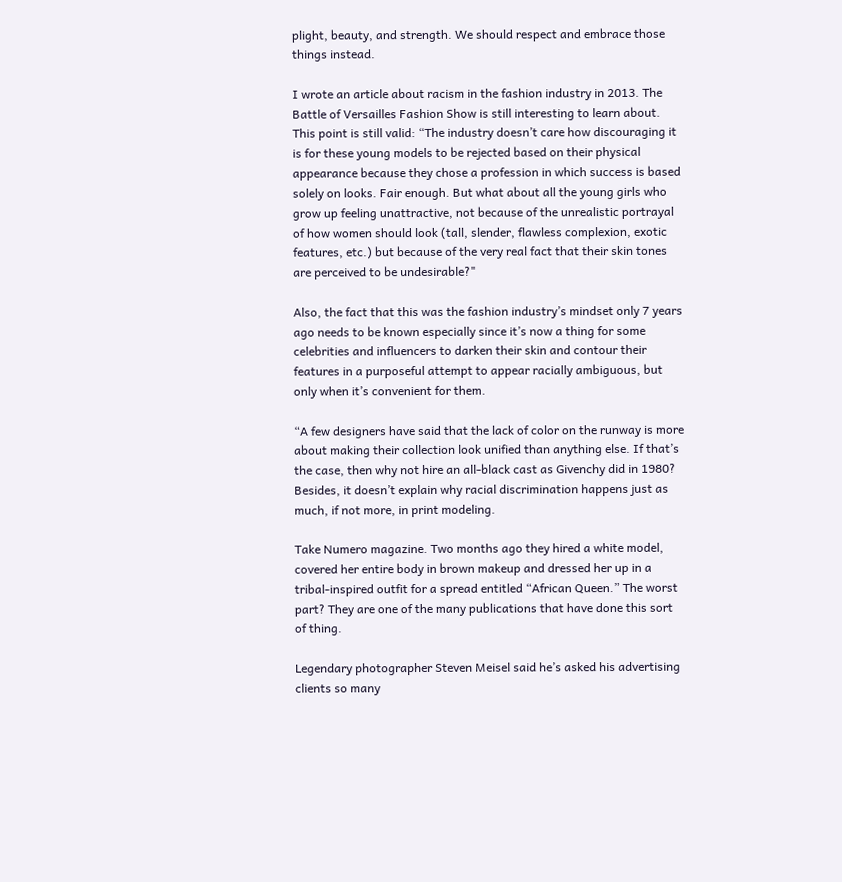plight, beauty, and strength. We should respect and embrace those things instead.

I wrote an article about racism in the fashion industry in 2013. The Battle of Versailles Fashion Show is still interesting to learn about. This point is still valid: “The industry doesn’t care how discouraging it is for these young models to be rejected based on their physical appearance because they chose a profession in which success is based solely on looks. Fair enough. But what about all the young girls who grow up feeling unattractive, not because of the unrealistic portrayal of how women should look (tall, slender, flawless complexion, exotic features, etc.) but because of the very real fact that their skin tones are perceived to be undesirable?"

Also, the fact that this was the fashion industry’s mindset only 7 years ago needs to be known especially since it’s now a thing for some celebrities and influencers to darken their skin and contour their features in a purposeful attempt to appear racially ambiguous, but only when it’s convenient for them.

“A few designers have said that the lack of color on the runway is more about making their collection look unified than anything else. If that’s the case, then why not hire an all-black cast as Givenchy did in 1980? Besides, it doesn’t explain why racial discrimination happens just as much, if not more, in print modeling.

Take Numero magazine. Two months ago they hired a white model, covered her entire body in brown makeup and dressed her up in a tribal-inspired outfit for a spread entitled “African Queen.” The worst part? They are one of the many publications that have done this sort of thing.

Legendary photographer Steven Meisel said he’s asked his advertising clients so many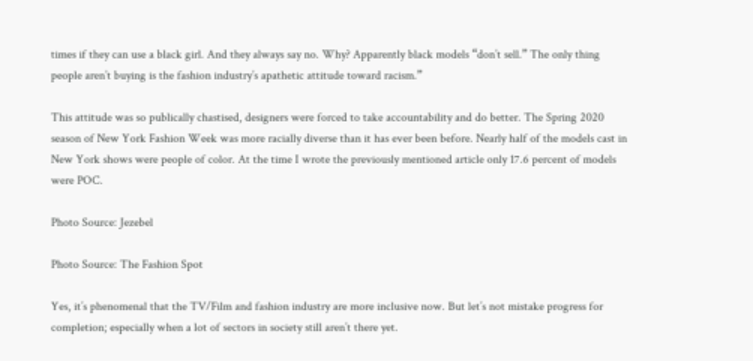times if they can use a black girl. And they always say no. Why? Apparently black models “don’t sell.” The only thing people aren’t buying is the fashion industry’s apathetic attitude toward racism.”

This attitude was so publically chastised, designers were forced to take accountability and do better. The Spring 2020 season of New York Fashion Week was more racially diverse than it has ever been before. Nearly half of the models cast in New York shows were people of color. At the time I wrote the previously mentioned article only 17.6 percent of models were POC.

Photo Source: Jezebel

Photo Source: The Fashion Spot

Yes, it’s phenomenal that the TV/Film and fashion industry are more inclusive now. But let’s not mistake progress for completion; especially when a lot of sectors in society still aren’t there yet.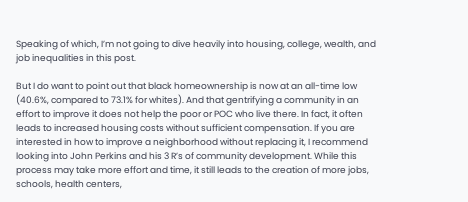Speaking of which, I’m not going to dive heavily into housing, college, wealth, and job inequalities in this post.

But I do want to point out that black homeownership is now at an all-time low (40.6%, compared to 73.1% for whites). And that gentrifying a community in an effort to improve it does not help the poor or POC who live there. In fact, it often leads to increased housing costs without sufficient compensation. If you are interested in how to improve a neighborhood without replacing it, I recommend looking into John Perkins and his 3 R’s of community development. While this process may take more effort and time, it still leads to the creation of more jobs, schools, health centers,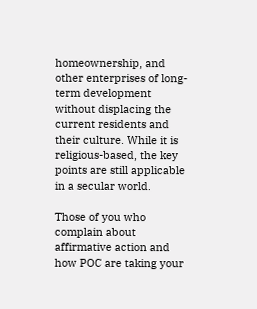homeownership, and other enterprises of long-term development without displacing the current residents and their culture. While it is religious-based, the key points are still applicable in a secular world.

Those of you who complain about affirmative action and how POC are taking your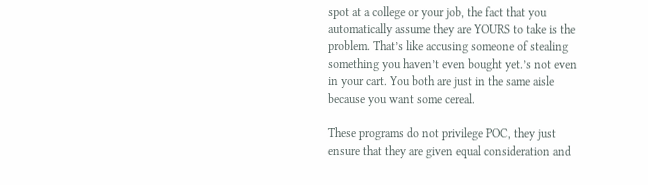spot at a college or your job, the fact that you automatically assume they are YOURS to take is the problem. That’s like accusing someone of stealing something you haven’t even bought yet.’s not even in your cart. You both are just in the same aisle because you want some cereal.

These programs do not privilege POC, they just ensure that they are given equal consideration and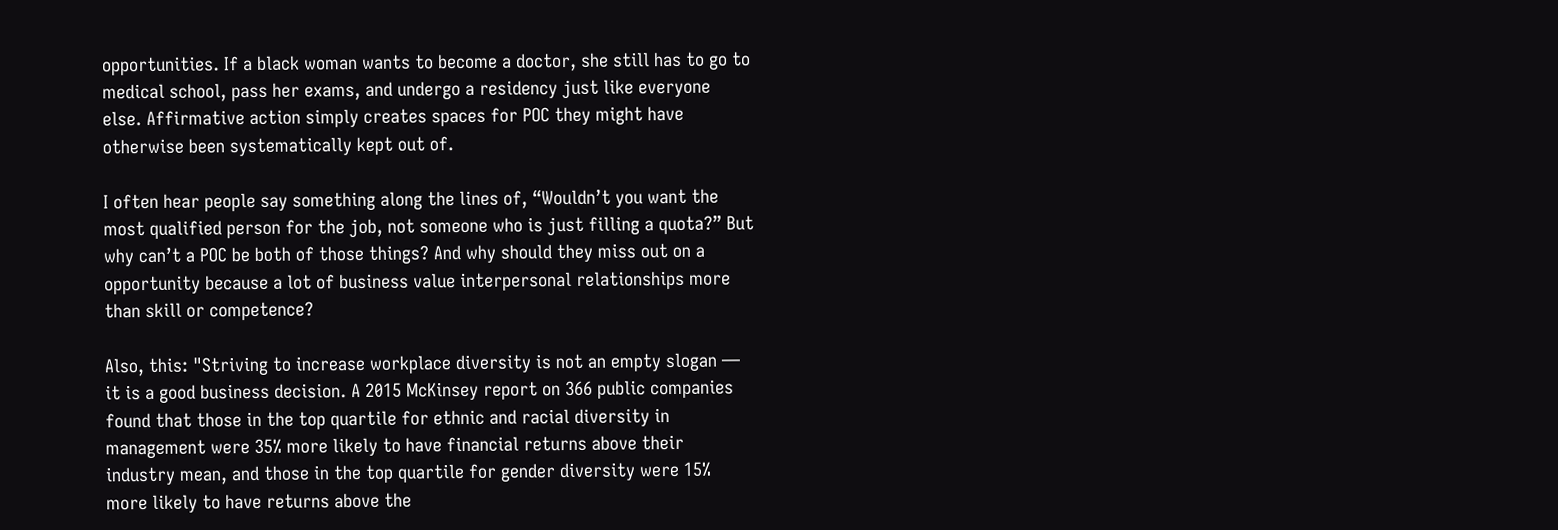opportunities. If a black woman wants to become a doctor, she still has to go to medical school, pass her exams, and undergo a residency just like everyone else. Affirmative action simply creates spaces for POC they might have otherwise been systematically kept out of.

I often hear people say something along the lines of, “Wouldn’t you want the most qualified person for the job, not someone who is just filling a quota?” But why can’t a POC be both of those things? And why should they miss out on a opportunity because a lot of business value interpersonal relationships more than skill or competence?

Also, this: "Striving to increase workplace diversity is not an empty slogan — it is a good business decision. A 2015 McKinsey report on 366 public companies found that those in the top quartile for ethnic and racial diversity in management were 35% more likely to have financial returns above their industry mean, and those in the top quartile for gender diversity were 15% more likely to have returns above the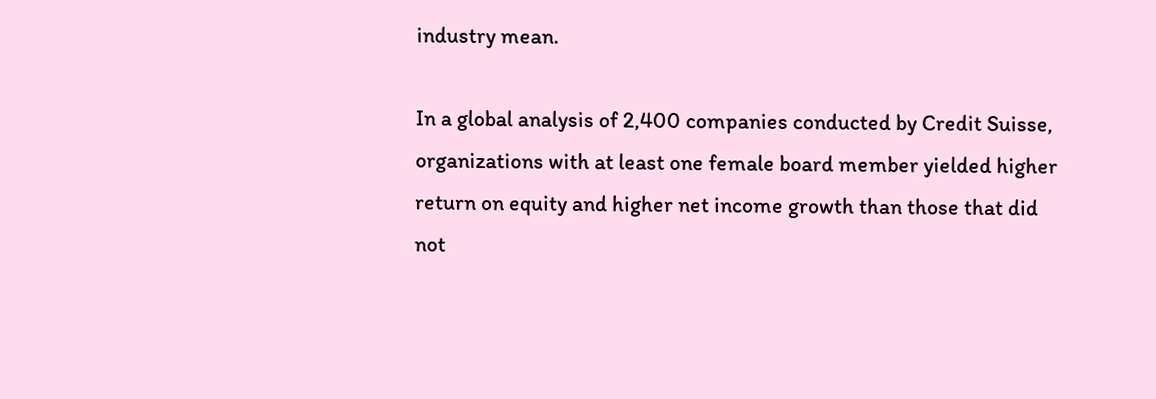industry mean.

In a global analysis of 2,400 companies conducted by Credit Suisse, organizations with at least one female board member yielded higher return on equity and higher net income growth than those that did not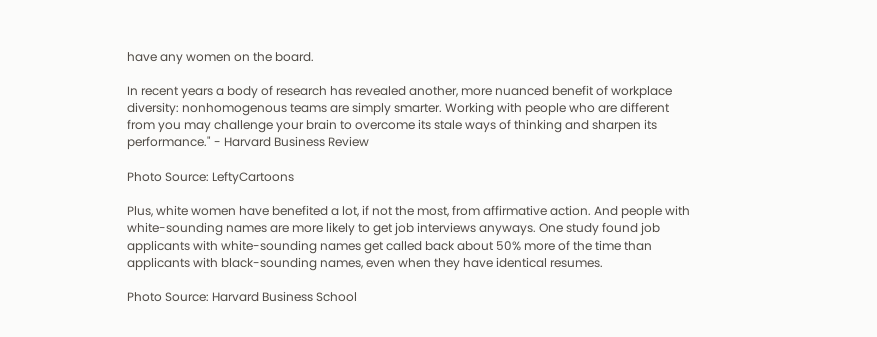have any women on the board.

In recent years a body of research has revealed another, more nuanced benefit of workplace diversity: nonhomogenous teams are simply smarter. Working with people who are different from you may challenge your brain to overcome its stale ways of thinking and sharpen its performance." - Harvard Business Review

Photo Source: LeftyCartoons

Plus, white women have benefited a lot, if not the most, from affirmative action. And people with white-sounding names are more likely to get job interviews anyways. One study found job applicants with white-sounding names get called back about 50% more of the time than applicants with black-sounding names, even when they have identical resumes.

Photo Source: Harvard Business School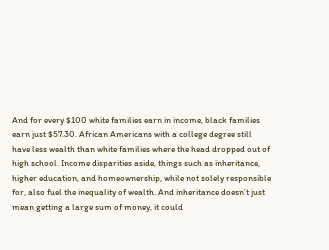And for every $100 white families earn in income, black families earn just $57.30. African Americans with a college degree still have less wealth than white families where the head dropped out of high school. Income disparities aside, things such as inheritance, higher education, and homeownership, while not solely responsible for, also fuel the inequality of wealth. And inheritance doesn’t just mean getting a large sum of money, it could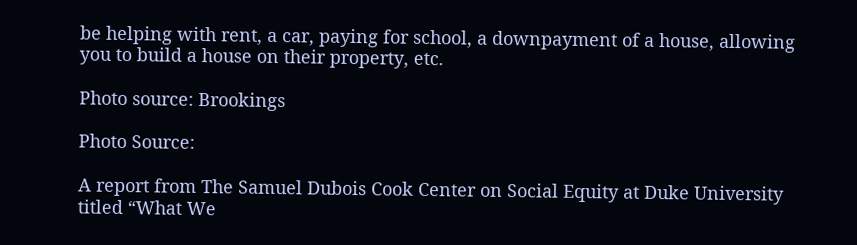be helping with rent, a car, paying for school, a downpayment of a house, allowing you to build a house on their property, etc.

Photo source: Brookings

Photo Source:

A report from The Samuel Dubois Cook Center on Social Equity at Duke University titled “What We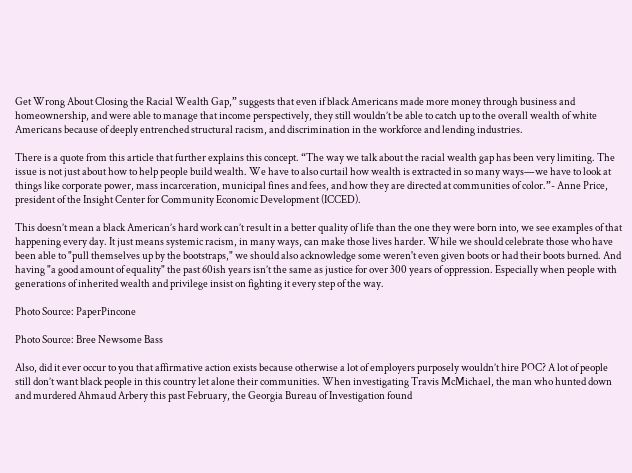Get Wrong About Closing the Racial Wealth Gap,” suggests that even if black Americans made more money through business and homeownership, and were able to manage that income perspectively, they still wouldn’t be able to catch up to the overall wealth of white Americans because of deeply entrenched structural racism, and discrimination in the workforce and lending industries.

There is a quote from this article that further explains this concept. “The way we talk about the racial wealth gap has been very limiting. The issue is not just about how to help people build wealth. We have to also curtail how wealth is extracted in so many ways—we have to look at things like corporate power, mass incarceration, municipal fines and fees, and how they are directed at communities of color.”- Anne Price, president of the Insight Center for Community Economic Development (ICCED).

This doesn’t mean a black American’s hard work can’t result in a better quality of life than the one they were born into, we see examples of that happening every day. It just means systemic racism, in many ways, can make those lives harder. While we should celebrate those who have been able to "pull themselves up by the bootstraps," we should also acknowledge some weren't even given boots or had their boots burned. And having "a good amount of equality" the past 60ish years isn’t the same as justice for over 300 years of oppression. Especially when people with generations of inherited wealth and privilege insist on fighting it every step of the way.

Photo Source: PaperPincone

Photo Source: Bree Newsome Bass

Also, did it ever occur to you that affirmative action exists because otherwise a lot of employers purposely wouldn’t hire POC? A lot of people still don’t want black people in this country let alone their communities. When investigating Travis McMichael, the man who hunted down and murdered Ahmaud Arbery this past February, the Georgia Bureau of Investigation found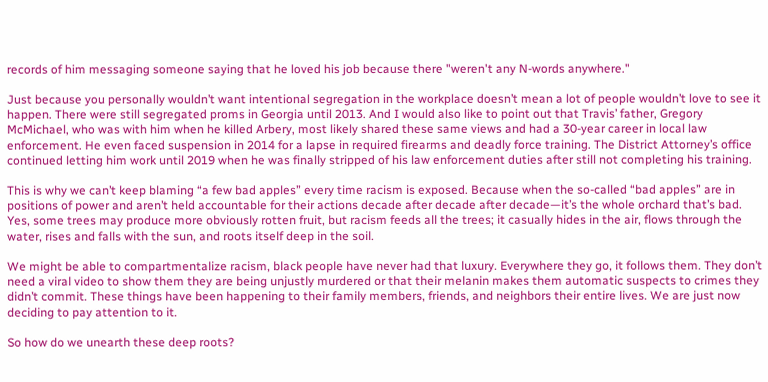records of him messaging someone saying that he loved his job because there "weren't any N-words anywhere."

Just because you personally wouldn’t want intentional segregation in the workplace doesn’t mean a lot of people wouldn’t love to see it happen. There were still segregated proms in Georgia until 2013. And I would also like to point out that Travis’ father, Gregory McMichael, who was with him when he killed Arbery, most likely shared these same views and had a 30-year career in local law enforcement. He even faced suspension in 2014 for a lapse in required firearms and deadly force training. The District Attorney’s office continued letting him work until 2019 when he was finally stripped of his law enforcement duties after still not completing his training.

This is why we can’t keep blaming “a few bad apples” every time racism is exposed. Because when the so-called “bad apples” are in positions of power and aren’t held accountable for their actions decade after decade after decade—it’s the whole orchard that’s bad. Yes, some trees may produce more obviously rotten fruit, but racism feeds all the trees; it casually hides in the air, flows through the water, rises and falls with the sun, and roots itself deep in the soil.

We might be able to compartmentalize racism, black people have never had that luxury. Everywhere they go, it follows them. They don’t need a viral video to show them they are being unjustly murdered or that their melanin makes them automatic suspects to crimes they didn’t commit. These things have been happening to their family members, friends, and neighbors their entire lives. We are just now deciding to pay attention to it.

So how do we unearth these deep roots?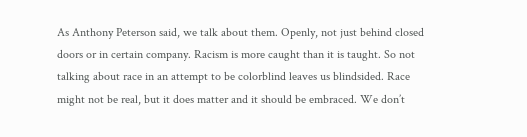As Anthony Peterson said, we talk about them. Openly, not just behind closed doors or in certain company. Racism is more caught than it is taught. So not talking about race in an attempt to be colorblind leaves us blindsided. Race might not be real, but it does matter and it should be embraced. We don’t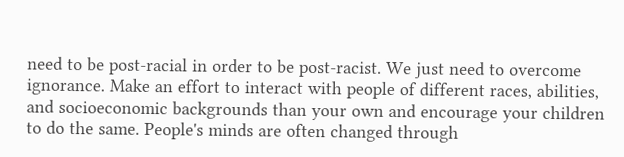need to be post-racial in order to be post-racist. We just need to overcome ignorance. Make an effort to interact with people of different races, abilities, and socioeconomic backgrounds than your own and encourage your children to do the same. People's minds are often changed through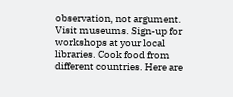observation, not argument. Visit museums. Sign-up for workshops at your local libraries. Cook food from different countries. Here are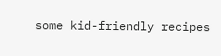some kid-friendly recipes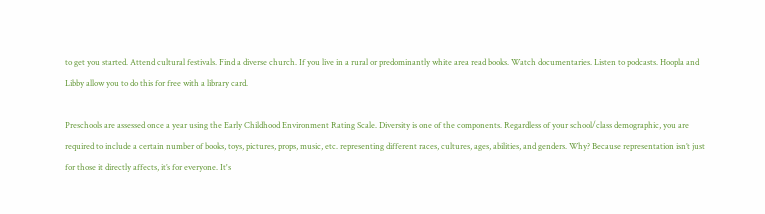to get you started. Attend cultural festivals. Find a diverse church. If you live in a rural or predominantly white area read books. Watch documentaries. Listen to podcasts. Hoopla and Libby allow you to do this for free with a library card.

Preschools are assessed once a year using the Early Childhood Environment Rating Scale. Diversity is one of the components. Regardless of your school/class demographic, you are required to include a certain number of books, toys, pictures, props, music, etc. representing different races, cultures, ages, abilities, and genders. Why? Because representation isn’t just for those it directly affects, it’s for everyone. It's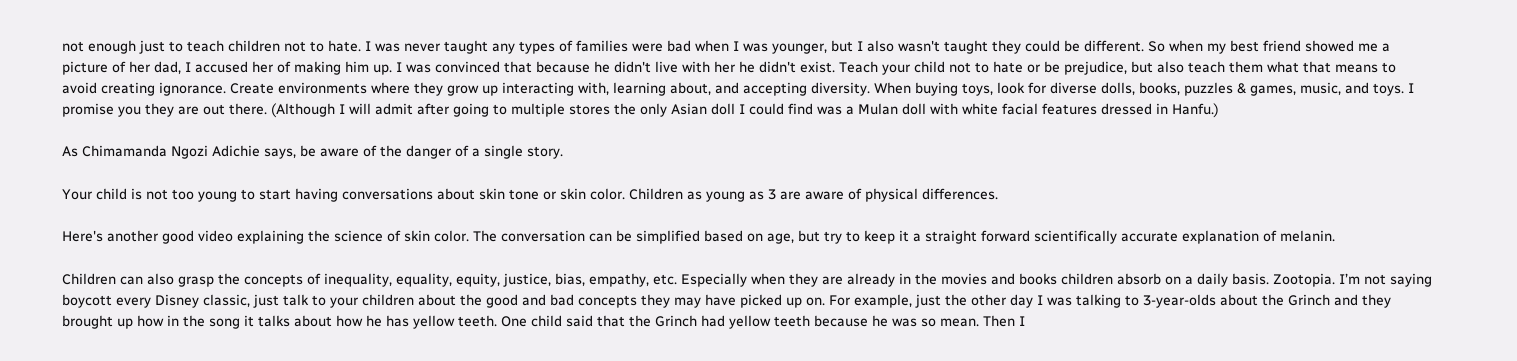not enough just to teach children not to hate. I was never taught any types of families were bad when I was younger, but I also wasn't taught they could be different. So when my best friend showed me a picture of her dad, I accused her of making him up. I was convinced that because he didn't live with her he didn't exist. Teach your child not to hate or be prejudice, but also teach them what that means to avoid creating ignorance. Create environments where they grow up interacting with, learning about, and accepting diversity. When buying toys, look for diverse dolls, books, puzzles & games, music, and toys. I promise you they are out there. (Although I will admit after going to multiple stores the only Asian doll I could find was a Mulan doll with white facial features dressed in Hanfu.)

As Chimamanda Ngozi Adichie says, be aware of the danger of a single story.

Your child is not too young to start having conversations about skin tone or skin color. Children as young as 3 are aware of physical differences.

Here's another good video explaining the science of skin color. The conversation can be simplified based on age, but try to keep it a straight forward scientifically accurate explanation of melanin.

Children can also grasp the concepts of inequality, equality, equity, justice, bias, empathy, etc. Especially when they are already in the movies and books children absorb on a daily basis. Zootopia. I’m not saying boycott every Disney classic, just talk to your children about the good and bad concepts they may have picked up on. For example, just the other day I was talking to 3-year-olds about the Grinch and they brought up how in the song it talks about how he has yellow teeth. One child said that the Grinch had yellow teeth because he was so mean. Then I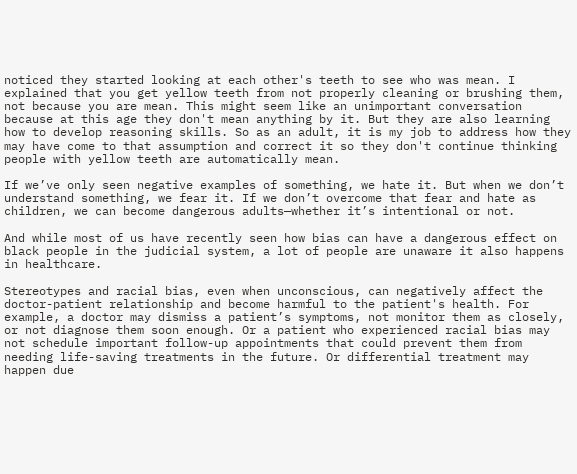noticed they started looking at each other's teeth to see who was mean. I explained that you get yellow teeth from not properly cleaning or brushing them, not because you are mean. This might seem like an unimportant conversation because at this age they don't mean anything by it. But they are also learning how to develop reasoning skills. So as an adult, it is my job to address how they may have come to that assumption and correct it so they don't continue thinking people with yellow teeth are automatically mean.

If we’ve only seen negative examples of something, we hate it. But when we don’t understand something, we fear it. If we don’t overcome that fear and hate as children, we can become dangerous adults—whether it’s intentional or not.

And while most of us have recently seen how bias can have a dangerous effect on black people in the judicial system, a lot of people are unaware it also happens in healthcare.

Stereotypes and racial bias, even when unconscious, can negatively affect the doctor-patient relationship and become harmful to the patient's health. For example, a doctor may dismiss a patient’s symptoms, not monitor them as closely, or not diagnose them soon enough. Or a patient who experienced racial bias may not schedule important follow-up appointments that could prevent them from needing life-saving treatments in the future. Or differential treatment may happen due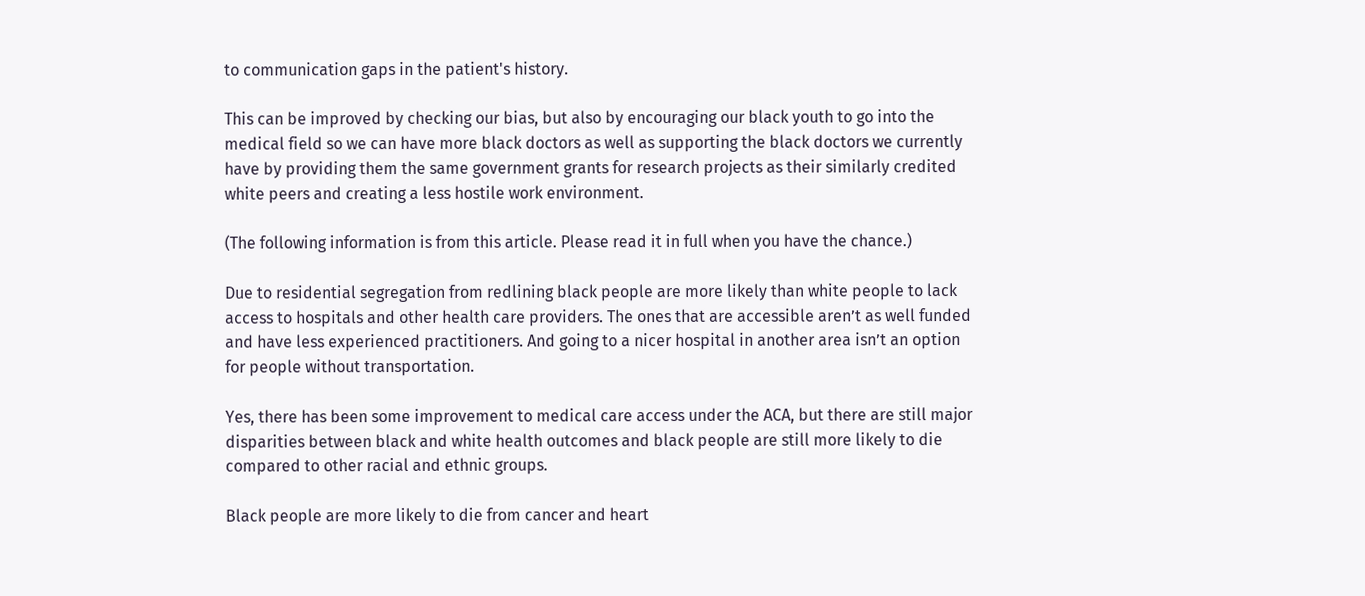to communication gaps in the patient's history.

This can be improved by checking our bias, but also by encouraging our black youth to go into the medical field so we can have more black doctors as well as supporting the black doctors we currently have by providing them the same government grants for research projects as their similarly credited white peers and creating a less hostile work environment.

(The following information is from this article. Please read it in full when you have the chance.)

Due to residential segregation from redlining black people are more likely than white people to lack access to hospitals and other health care providers. The ones that are accessible aren’t as well funded and have less experienced practitioners. And going to a nicer hospital in another area isn’t an option for people without transportation.

Yes, there has been some improvement to medical care access under the ACA, but there are still major disparities between black and white health outcomes and black people are still more likely to die compared to other racial and ethnic groups.

Black people are more likely to die from cancer and heart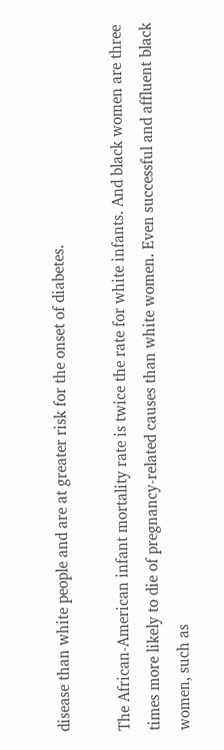disease than white people and are at greater risk for the onset of diabetes.

The African-American infant mortality rate is twice the rate for white infants. And black women are three times more likely to die of pregnancy-related causes than white women. Even successful and affluent black women, such as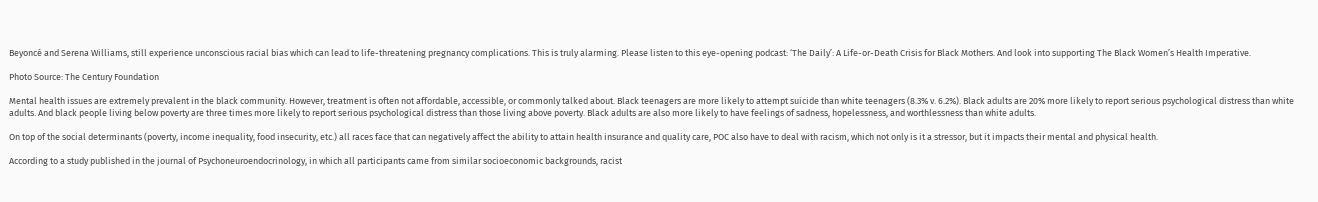Beyoncé and Serena Williams, still experience unconscious racial bias which can lead to life-threatening pregnancy complications. This is truly alarming. Please listen to this eye-opening podcast: ‘The Daily’: A Life-or-Death Crisis for Black Mothers. And look into supporting The Black Women’s Health Imperative.

Photo Source: The Century Foundation

Mental health issues are extremely prevalent in the black community. However, treatment is often not affordable, accessible, or commonly talked about. Black teenagers are more likely to attempt suicide than white teenagers (8.3% v. 6.2%). Black adults are 20% more likely to report serious psychological distress than white adults. And black people living below poverty are three times more likely to report serious psychological distress than those living above poverty. Black adults are also more likely to have feelings of sadness, hopelessness, and worthlessness than white adults.

On top of the social determinants (poverty, income inequality, food insecurity, etc.) all races face that can negatively affect the ability to attain health insurance and quality care, POC also have to deal with racism, which not only is it a stressor, but it impacts their mental and physical health.

According to a study published in the journal of Psychoneuroendocrinology, in which all participants came from similar socioeconomic backgrounds, racist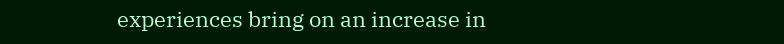experiences bring on an increase in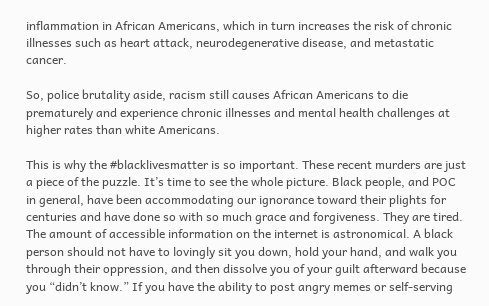inflammation in African Americans, which in turn increases the risk of chronic illnesses such as heart attack, neurodegenerative disease, and metastatic cancer.

So, police brutality aside, racism still causes African Americans to die prematurely and experience chronic illnesses and mental health challenges at higher rates than white Americans.

This is why the #blacklivesmatter is so important. These recent murders are just a piece of the puzzle. It’s time to see the whole picture. Black people, and POC in general, have been accommodating our ignorance toward their plights for centuries and have done so with so much grace and forgiveness. They are tired. The amount of accessible information on the internet is astronomical. A black person should not have to lovingly sit you down, hold your hand, and walk you through their oppression, and then dissolve you of your guilt afterward because you “didn’t know.” If you have the ability to post angry memes or self-serving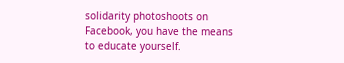solidarity photoshoots on Facebook, you have the means to educate yourself.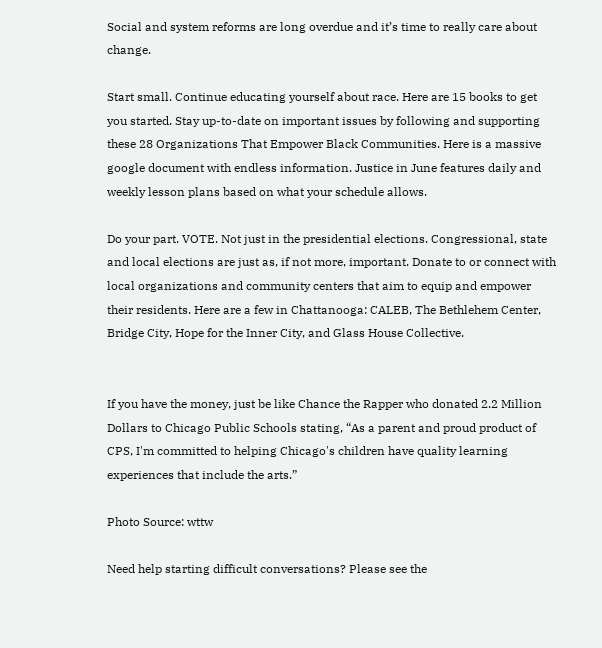Social and system reforms are long overdue and it’s time to really care about change.

Start small. Continue educating yourself about race. Here are 15 books to get you started. Stay up-to-date on important issues by following and supporting these 28 Organizations That Empower Black Communities. Here is a massive google document with endless information. Justice in June features daily and weekly lesson plans based on what your schedule allows.

Do your part. VOTE. Not just in the presidential elections. Congressional, state and local elections are just as, if not more, important. Donate to or connect with local organizations and community centers that aim to equip and empower their residents. Here are a few in Chattanooga: CALEB, The Bethlehem Center, Bridge City, Hope for the Inner City, and Glass House Collective.


If you have the money, just be like Chance the Rapper who donated 2.2 Million Dollars to Chicago Public Schools stating, “As a parent and proud product of CPS, I'm committed to helping Chicago's children have quality learning experiences that include the arts.”

Photo Source: wttw

Need help starting difficult conversations? Please see the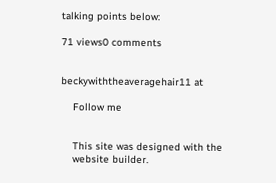talking points below:

71 views0 comments


beckywiththeaveragehair11 at

    Follow me


    This site was designed with the
    website builder.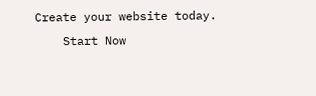Create your website today.
    Start Now